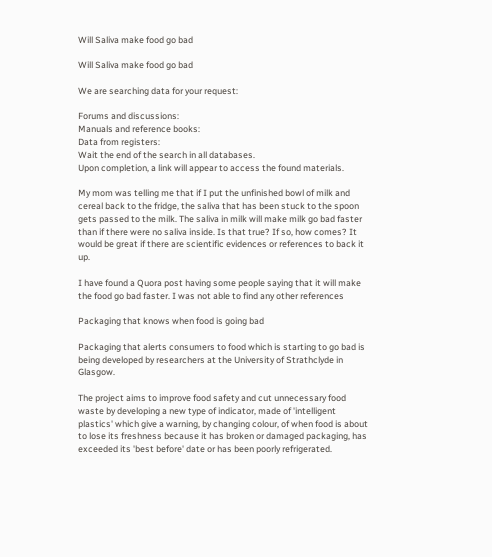Will Saliva make food go bad

Will Saliva make food go bad

We are searching data for your request:

Forums and discussions:
Manuals and reference books:
Data from registers:
Wait the end of the search in all databases.
Upon completion, a link will appear to access the found materials.

My mom was telling me that if I put the unfinished bowl of milk and cereal back to the fridge, the saliva that has been stuck to the spoon gets passed to the milk. The saliva in milk will make milk go bad faster than if there were no saliva inside. Is that true? If so, how comes? It would be great if there are scientific evidences or references to back it up.

I have found a Quora post having some people saying that it will make the food go bad faster. I was not able to find any other references

Packaging that knows when food is going bad

Packaging that alerts consumers to food which is starting to go bad is being developed by researchers at the University of Strathclyde in Glasgow.

The project aims to improve food safety and cut unnecessary food waste by developing a new type of indicator, made of 'intelligent plastics' which give a warning, by changing colour, of when food is about to lose its freshness because it has broken or damaged packaging, has exceeded its 'best before' date or has been poorly refrigerated.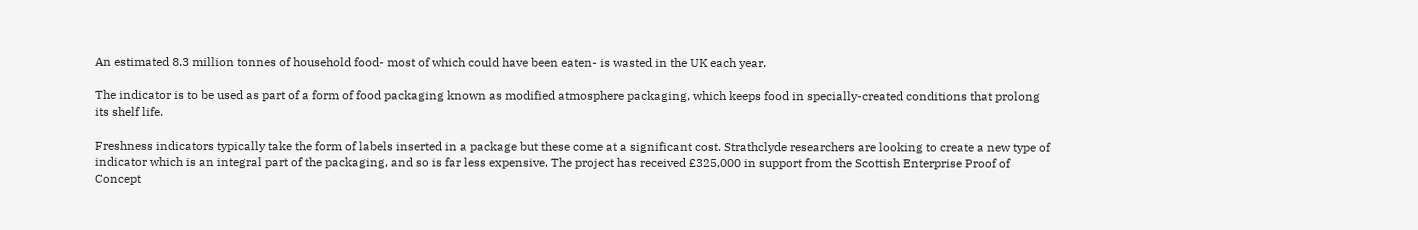An estimated 8.3 million tonnes of household food- most of which could have been eaten- is wasted in the UK each year.

The indicator is to be used as part of a form of food packaging known as modified atmosphere packaging, which keeps food in specially-created conditions that prolong its shelf life.

Freshness indicators typically take the form of labels inserted in a package but these come at a significant cost. Strathclyde researchers are looking to create a new type of indicator which is an integral part of the packaging, and so is far less expensive. The project has received £325,000 in support from the Scottish Enterprise Proof of Concept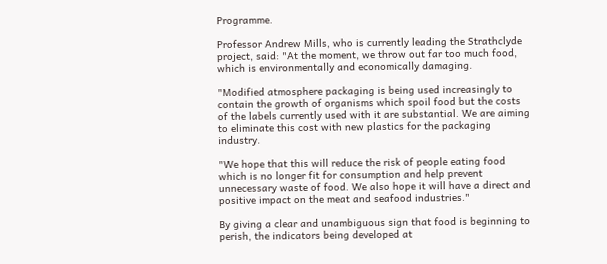Programme.

Professor Andrew Mills, who is currently leading the Strathclyde project, said: "At the moment, we throw out far too much food, which is environmentally and economically damaging.

"Modified atmosphere packaging is being used increasingly to contain the growth of organisms which spoil food but the costs of the labels currently used with it are substantial. We are aiming to eliminate this cost with new plastics for the packaging industry.

"We hope that this will reduce the risk of people eating food which is no longer fit for consumption and help prevent unnecessary waste of food. We also hope it will have a direct and positive impact on the meat and seafood industries."

By giving a clear and unambiguous sign that food is beginning to perish, the indicators being developed at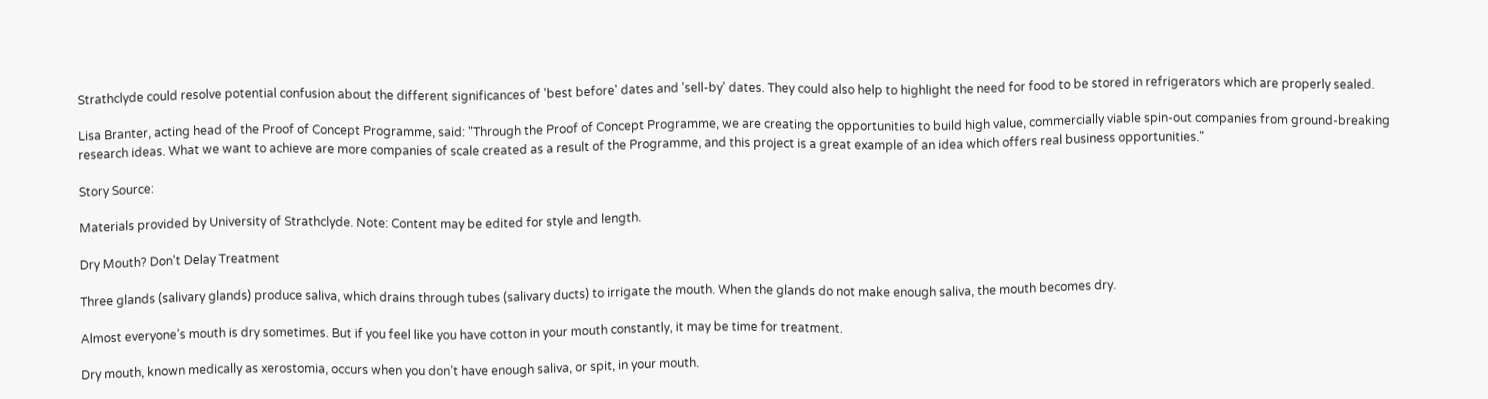Strathclyde could resolve potential confusion about the different significances of 'best before' dates and 'sell-by' dates. They could also help to highlight the need for food to be stored in refrigerators which are properly sealed.

Lisa Branter, acting head of the Proof of Concept Programme, said: "Through the Proof of Concept Programme, we are creating the opportunities to build high value, commercially viable spin-out companies from ground-breaking research ideas. What we want to achieve are more companies of scale created as a result of the Programme, and this project is a great example of an idea which offers real business opportunities."

Story Source:

Materials provided by University of Strathclyde. Note: Content may be edited for style and length.

Dry Mouth? Don't Delay Treatment

Three glands (salivary glands) produce saliva, which drains through tubes (salivary ducts) to irrigate the mouth. When the glands do not make enough saliva, the mouth becomes dry.

Almost everyone’s mouth is dry sometimes. But if you feel like you have cotton in your mouth constantly, it may be time for treatment.

Dry mouth, known medically as xerostomia, occurs when you don’t have enough saliva, or spit, in your mouth.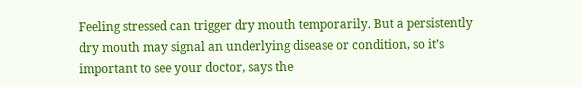Feeling stressed can trigger dry mouth temporarily. But a persistently dry mouth may signal an underlying disease or condition, so it’s important to see your doctor, says the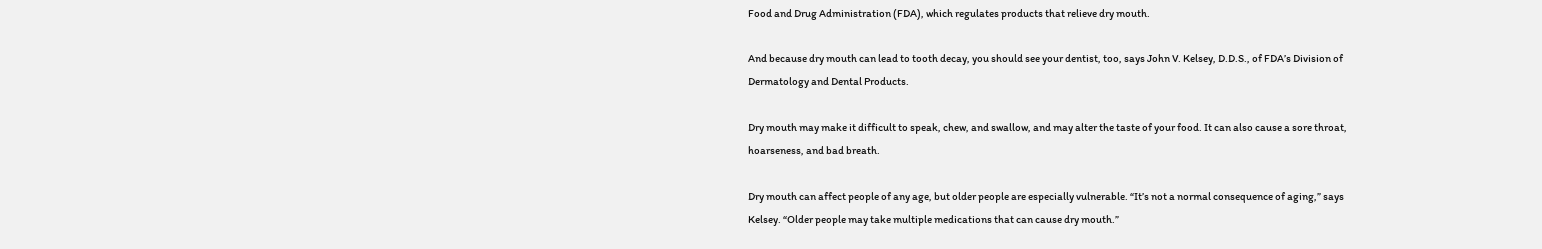Food and Drug Administration (FDA), which regulates products that relieve dry mouth.

And because dry mouth can lead to tooth decay, you should see your dentist, too, says John V. Kelsey, D.D.S., of FDA’s Division of Dermatology and Dental Products.

Dry mouth may make it difficult to speak, chew, and swallow, and may alter the taste of your food. It can also cause a sore throat, hoarseness, and bad breath.

Dry mouth can affect people of any age, but older people are especially vulnerable. “It’s not a normal consequence of aging,” says Kelsey. “Older people may take multiple medications that can cause dry mouth.”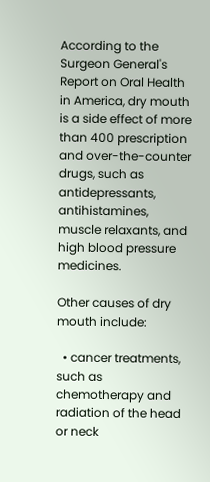According to the Surgeon General's Report on Oral Health in America, dry mouth is a side effect of more than 400 prescription and over-the-counter drugs, such as antidepressants, antihistamines, muscle relaxants, and high blood pressure medicines.

Other causes of dry mouth include:

  • cancer treatments, such as chemotherapy and radiation of the head or neck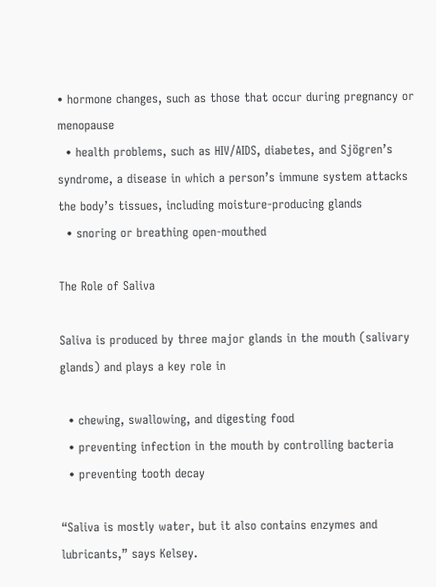• hormone changes, such as those that occur during pregnancy or menopause
  • health problems, such as HIV/AIDS, diabetes, and Sjögren’s syndrome, a disease in which a person’s immune system attacks the body’s tissues, including moisture-producing glands
  • snoring or breathing open-mouthed

The Role of Saliva

Saliva is produced by three major glands in the mouth (salivary glands) and plays a key role in

  • chewing, swallowing, and digesting food
  • preventing infection in the mouth by controlling bacteria
  • preventing tooth decay

“Saliva is mostly water, but it also contains enzymes and lubricants,” says Kelsey.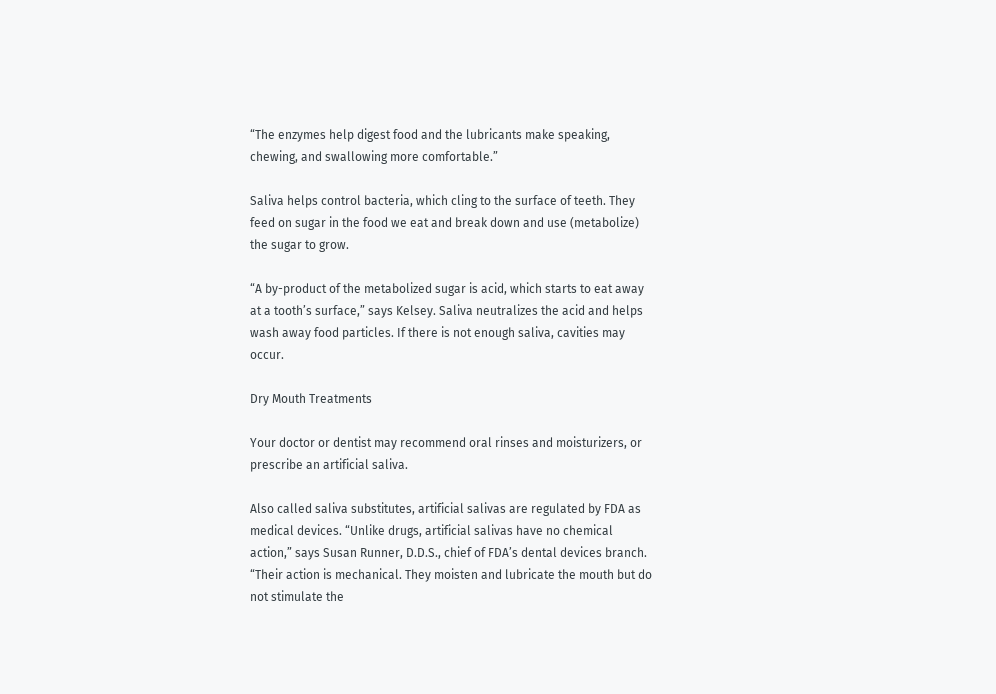“The enzymes help digest food and the lubricants make speaking, chewing, and swallowing more comfortable.”

Saliva helps control bacteria, which cling to the surface of teeth. They feed on sugar in the food we eat and break down and use (metabolize) the sugar to grow.

“A by-product of the metabolized sugar is acid, which starts to eat away at a tooth’s surface,” says Kelsey. Saliva neutralizes the acid and helps wash away food particles. If there is not enough saliva, cavities may occur.

Dry Mouth Treatments

Your doctor or dentist may recommend oral rinses and moisturizers, or prescribe an artificial saliva.

Also called saliva substitutes, artificial salivas are regulated by FDA as medical devices. “Unlike drugs, artificial salivas have no chemical action,” says Susan Runner, D.D.S., chief of FDA’s dental devices branch. “Their action is mechanical. They moisten and lubricate the mouth but do not stimulate the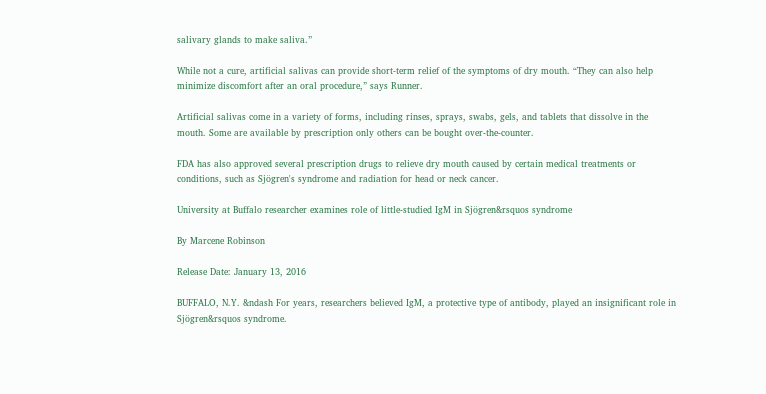salivary glands to make saliva.”

While not a cure, artificial salivas can provide short-term relief of the symptoms of dry mouth. “They can also help minimize discomfort after an oral procedure,” says Runner.

Artificial salivas come in a variety of forms, including rinses, sprays, swabs, gels, and tablets that dissolve in the mouth. Some are available by prescription only others can be bought over-the-counter.

FDA has also approved several prescription drugs to relieve dry mouth caused by certain medical treatments or conditions, such as Sjögren's syndrome and radiation for head or neck cancer.

University at Buffalo researcher examines role of little-studied IgM in Sjögren&rsquos syndrome

By Marcene Robinson

Release Date: January 13, 2016

BUFFALO, N.Y. &ndash For years, researchers believed IgM, a protective type of antibody, played an insignificant role in Sjögren&rsquos syndrome.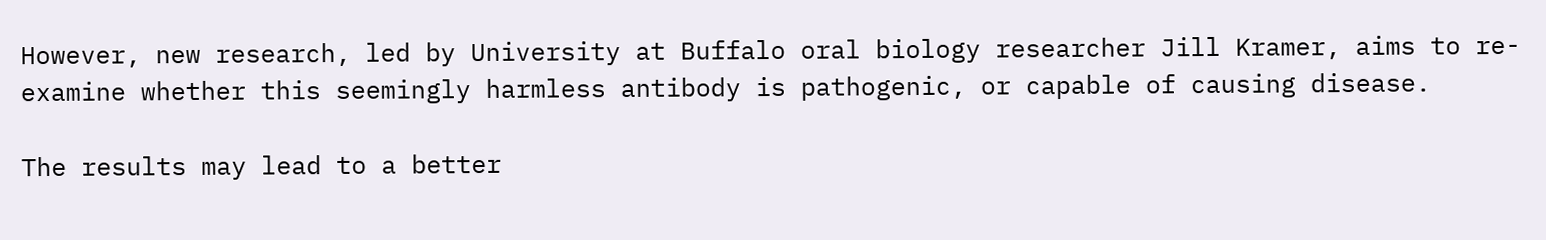However, new research, led by University at Buffalo oral biology researcher Jill Kramer, aims to re-examine whether this seemingly harmless antibody is pathogenic, or capable of causing disease.

The results may lead to a better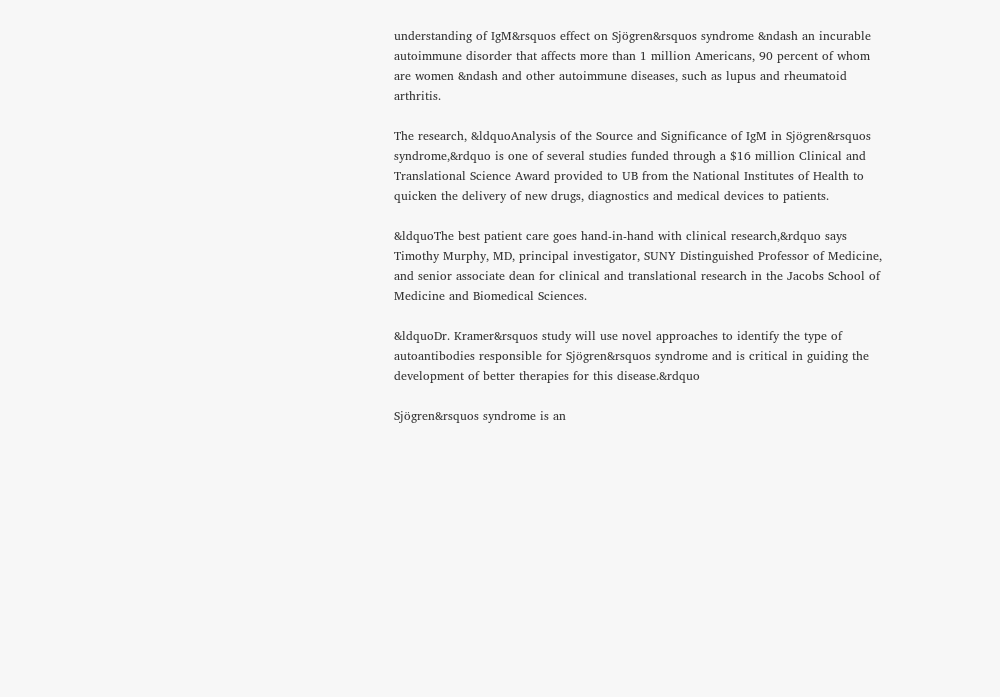understanding of IgM&rsquos effect on Sjögren&rsquos syndrome &ndash an incurable autoimmune disorder that affects more than 1 million Americans, 90 percent of whom are women &ndash and other autoimmune diseases, such as lupus and rheumatoid arthritis.

The research, &ldquoAnalysis of the Source and Significance of IgM in Sjögren&rsquos syndrome,&rdquo is one of several studies funded through a $16 million Clinical and Translational Science Award provided to UB from the National Institutes of Health to quicken the delivery of new drugs, diagnostics and medical devices to patients.

&ldquoThe best patient care goes hand-in-hand with clinical research,&rdquo says Timothy Murphy, MD, principal investigator, SUNY Distinguished Professor of Medicine, and senior associate dean for clinical and translational research in the Jacobs School of Medicine and Biomedical Sciences.

&ldquoDr. Kramer&rsquos study will use novel approaches to identify the type of autoantibodies responsible for Sjögren&rsquos syndrome and is critical in guiding the development of better therapies for this disease.&rdquo

Sjögren&rsquos syndrome is an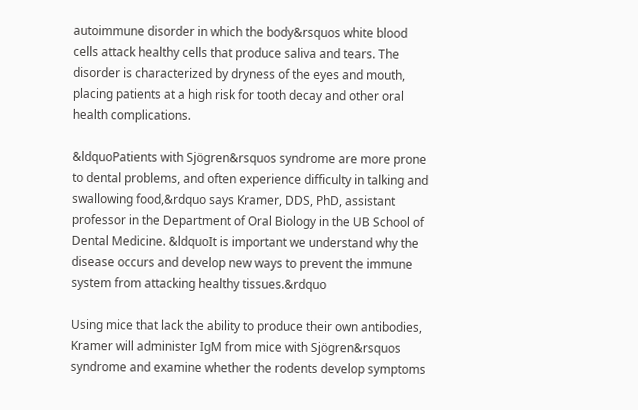autoimmune disorder in which the body&rsquos white blood cells attack healthy cells that produce saliva and tears. The disorder is characterized by dryness of the eyes and mouth, placing patients at a high risk for tooth decay and other oral health complications.

&ldquoPatients with Sjögren&rsquos syndrome are more prone to dental problems, and often experience difficulty in talking and swallowing food,&rdquo says Kramer, DDS, PhD, assistant professor in the Department of Oral Biology in the UB School of Dental Medicine. &ldquoIt is important we understand why the disease occurs and develop new ways to prevent the immune system from attacking healthy tissues.&rdquo

Using mice that lack the ability to produce their own antibodies, Kramer will administer IgM from mice with Sjögren&rsquos syndrome and examine whether the rodents develop symptoms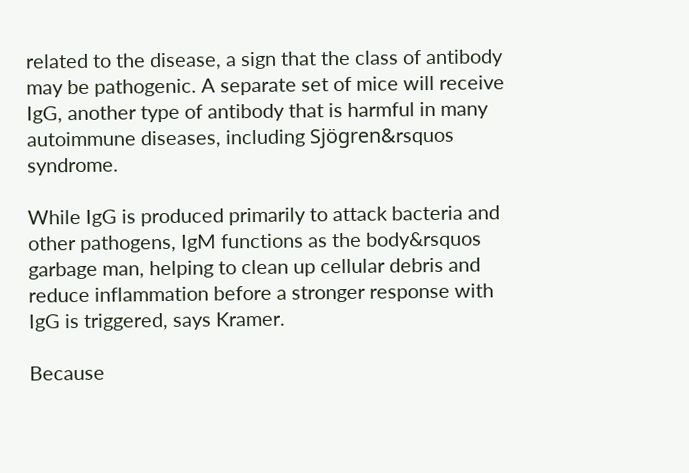related to the disease, a sign that the class of antibody may be pathogenic. A separate set of mice will receive IgG, another type of antibody that is harmful in many autoimmune diseases, including Sjögren&rsquos syndrome.

While IgG is produced primarily to attack bacteria and other pathogens, IgM functions as the body&rsquos garbage man, helping to clean up cellular debris and reduce inflammation before a stronger response with IgG is triggered, says Kramer.

Because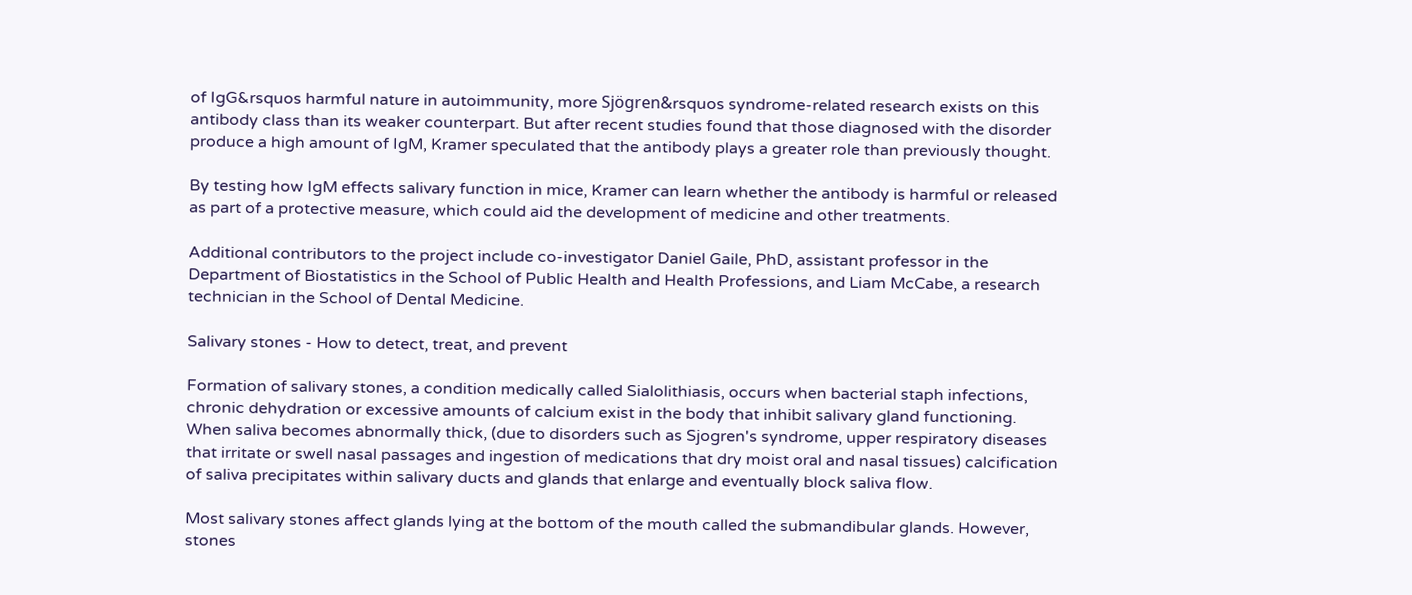of IgG&rsquos harmful nature in autoimmunity, more Sjögren&rsquos syndrome-related research exists on this antibody class than its weaker counterpart. But after recent studies found that those diagnosed with the disorder produce a high amount of IgM, Kramer speculated that the antibody plays a greater role than previously thought.

By testing how IgM effects salivary function in mice, Kramer can learn whether the antibody is harmful or released as part of a protective measure, which could aid the development of medicine and other treatments.

Additional contributors to the project include co-investigator Daniel Gaile, PhD, assistant professor in the Department of Biostatistics in the School of Public Health and Health Professions, and Liam McCabe, a research technician in the School of Dental Medicine.

Salivary stones - How to detect, treat, and prevent

Formation of salivary stones, a condition medically called Sialolithiasis, occurs when bacterial staph infections, chronic dehydration or excessive amounts of calcium exist in the body that inhibit salivary gland functioning. When saliva becomes abnormally thick, (due to disorders such as Sjogren's syndrome, upper respiratory diseases that irritate or swell nasal passages and ingestion of medications that dry moist oral and nasal tissues) calcification of saliva precipitates within salivary ducts and glands that enlarge and eventually block saliva flow.

Most salivary stones affect glands lying at the bottom of the mouth called the submandibular glands. However, stones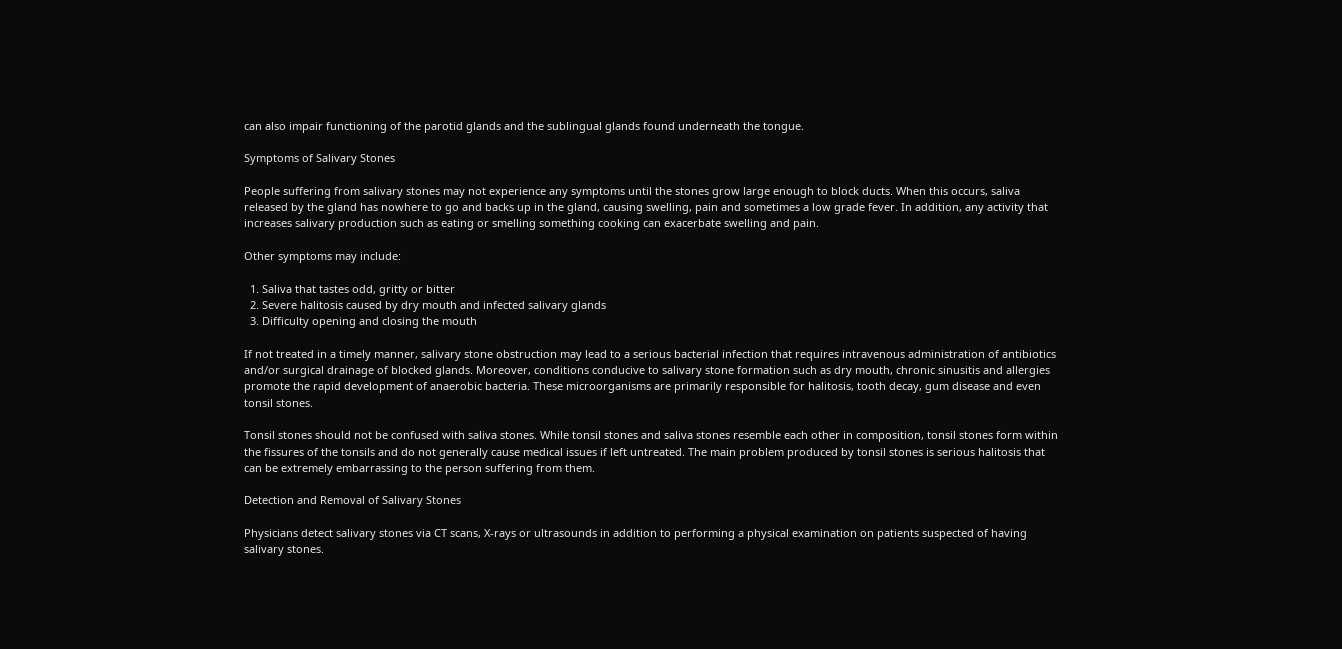can also impair functioning of the parotid glands and the sublingual glands found underneath the tongue.

Symptoms of Salivary Stones

People suffering from salivary stones may not experience any symptoms until the stones grow large enough to block ducts. When this occurs, saliva released by the gland has nowhere to go and backs up in the gland, causing swelling, pain and sometimes a low grade fever. In addition, any activity that increases salivary production such as eating or smelling something cooking can exacerbate swelling and pain.

Other symptoms may include:

  1. Saliva that tastes odd, gritty or bitter
  2. Severe halitosis caused by dry mouth and infected salivary glands
  3. Difficulty opening and closing the mouth

If not treated in a timely manner, salivary stone obstruction may lead to a serious bacterial infection that requires intravenous administration of antibiotics and/or surgical drainage of blocked glands. Moreover, conditions conducive to salivary stone formation such as dry mouth, chronic sinusitis and allergies promote the rapid development of anaerobic bacteria. These microorganisms are primarily responsible for halitosis, tooth decay, gum disease and even tonsil stones.

Tonsil stones should not be confused with saliva stones. While tonsil stones and saliva stones resemble each other in composition, tonsil stones form within the fissures of the tonsils and do not generally cause medical issues if left untreated. The main problem produced by tonsil stones is serious halitosis that can be extremely embarrassing to the person suffering from them.

Detection and Removal of Salivary Stones

Physicians detect salivary stones via CT scans, X-rays or ultrasounds in addition to performing a physical examination on patients suspected of having salivary stones.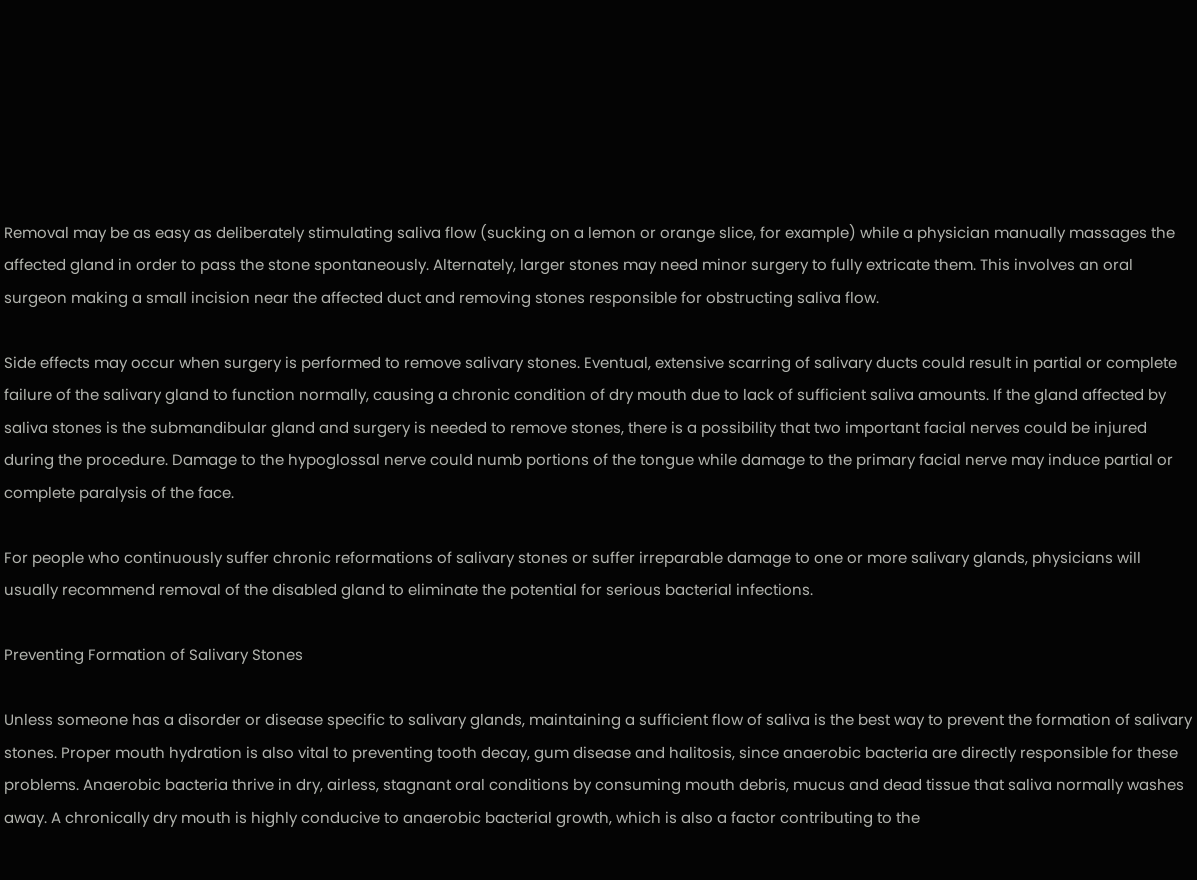Removal may be as easy as deliberately stimulating saliva flow (sucking on a lemon or orange slice, for example) while a physician manually massages the affected gland in order to pass the stone spontaneously. Alternately, larger stones may need minor surgery to fully extricate them. This involves an oral surgeon making a small incision near the affected duct and removing stones responsible for obstructing saliva flow.

Side effects may occur when surgery is performed to remove salivary stones. Eventual, extensive scarring of salivary ducts could result in partial or complete failure of the salivary gland to function normally, causing a chronic condition of dry mouth due to lack of sufficient saliva amounts. If the gland affected by saliva stones is the submandibular gland and surgery is needed to remove stones, there is a possibility that two important facial nerves could be injured during the procedure. Damage to the hypoglossal nerve could numb portions of the tongue while damage to the primary facial nerve may induce partial or complete paralysis of the face.

For people who continuously suffer chronic reformations of salivary stones or suffer irreparable damage to one or more salivary glands, physicians will usually recommend removal of the disabled gland to eliminate the potential for serious bacterial infections.

Preventing Formation of Salivary Stones

Unless someone has a disorder or disease specific to salivary glands, maintaining a sufficient flow of saliva is the best way to prevent the formation of salivary stones. Proper mouth hydration is also vital to preventing tooth decay, gum disease and halitosis, since anaerobic bacteria are directly responsible for these problems. Anaerobic bacteria thrive in dry, airless, stagnant oral conditions by consuming mouth debris, mucus and dead tissue that saliva normally washes away. A chronically dry mouth is highly conducive to anaerobic bacterial growth, which is also a factor contributing to the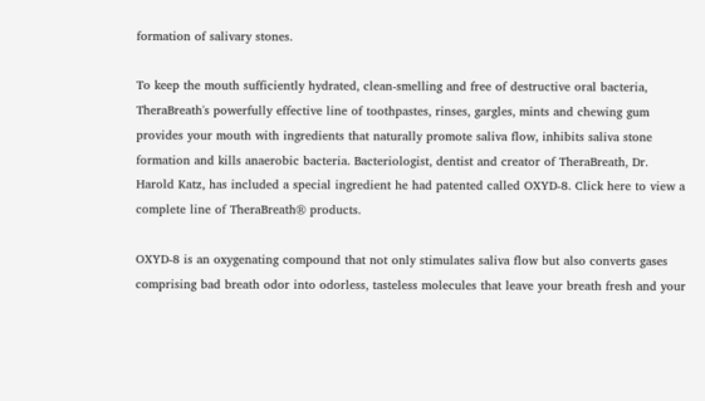formation of salivary stones.

To keep the mouth sufficiently hydrated, clean-smelling and free of destructive oral bacteria, TheraBreath's powerfully effective line of toothpastes, rinses, gargles, mints and chewing gum provides your mouth with ingredients that naturally promote saliva flow, inhibits saliva stone formation and kills anaerobic bacteria. Bacteriologist, dentist and creator of TheraBreath, Dr. Harold Katz, has included a special ingredient he had patented called OXYD-8. Click here to view a complete line of TheraBreath® products.

OXYD-8 is an oxygenating compound that not only stimulates saliva flow but also converts gases comprising bad breath odor into odorless, tasteless molecules that leave your breath fresh and your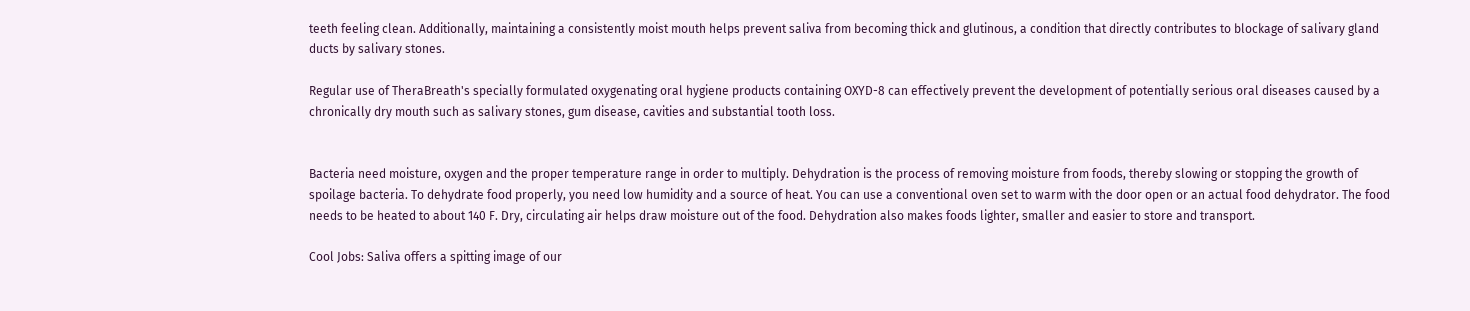teeth feeling clean. Additionally, maintaining a consistently moist mouth helps prevent saliva from becoming thick and glutinous, a condition that directly contributes to blockage of salivary gland ducts by salivary stones.

Regular use of TheraBreath's specially formulated oxygenating oral hygiene products containing OXYD-8 can effectively prevent the development of potentially serious oral diseases caused by a chronically dry mouth such as salivary stones, gum disease, cavities and substantial tooth loss.


Bacteria need moisture, oxygen and the proper temperature range in order to multiply. Dehydration is the process of removing moisture from foods, thereby slowing or stopping the growth of spoilage bacteria. To dehydrate food properly, you need low humidity and a source of heat. You can use a conventional oven set to warm with the door open or an actual food dehydrator. The food needs to be heated to about 140 F. Dry, circulating air helps draw moisture out of the food. Dehydration also makes foods lighter, smaller and easier to store and transport.

Cool Jobs: Saliva offers a spitting image of our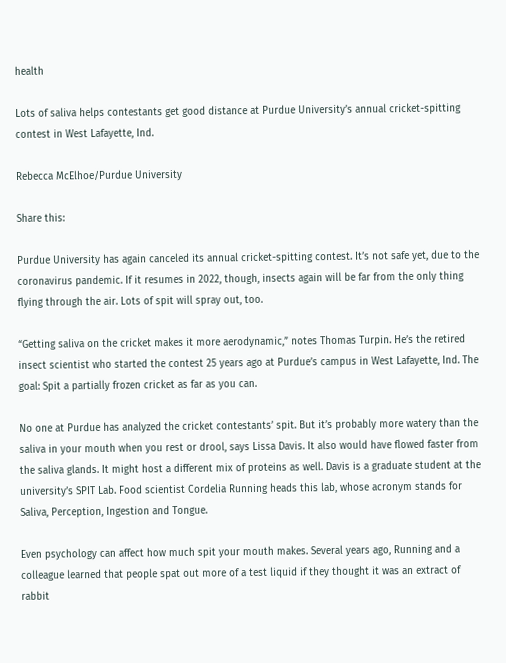health

Lots of saliva helps contestants get good distance at Purdue University’s annual cricket-spitting contest in West Lafayette, Ind.

Rebecca McElhoe/Purdue University

Share this:

Purdue University has again canceled its annual cricket-spitting contest. It’s not safe yet, due to the coronavirus pandemic. If it resumes in 2022, though, insects again will be far from the only thing flying through the air. Lots of spit will spray out, too.

“Getting saliva on the cricket makes it more aerodynamic,” notes Thomas Turpin. He’s the retired insect scientist who started the contest 25 years ago at Purdue’s campus in West Lafayette, Ind. The goal: Spit a partially frozen cricket as far as you can.

No one at Purdue has analyzed the cricket contestants’ spit. But it’s probably more watery than the saliva in your mouth when you rest or drool, says Lissa Davis. It also would have flowed faster from the saliva glands. It might host a different mix of proteins as well. Davis is a graduate student at the university’s SPIT Lab. Food scientist Cordelia Running heads this lab, whose acronym stands for Saliva, Perception, Ingestion and Tongue.

Even psychology can affect how much spit your mouth makes. Several years ago, Running and a colleague learned that people spat out more of a test liquid if they thought it was an extract of rabbit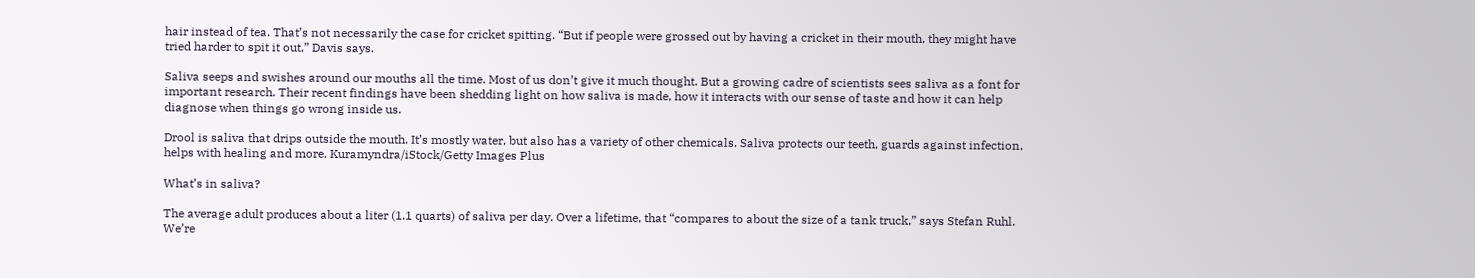hair instead of tea. That’s not necessarily the case for cricket spitting. “But if people were grossed out by having a cricket in their mouth, they might have tried harder to spit it out,” Davis says.

Saliva seeps and swishes around our mouths all the time. Most of us don’t give it much thought. But a growing cadre of scientists sees saliva as a font for important research. Their recent findings have been shedding light on how saliva is made, how it interacts with our sense of taste and how it can help diagnose when things go wrong inside us.

Drool is saliva that drips outside the mouth. It’s mostly water, but also has a variety of other chemicals. Saliva protects our teeth, guards against infection, helps with healing and more. Kuramyndra/iStock/Getty Images Plus

What’s in saliva?

The average adult produces about a liter (1.1 quarts) of saliva per day. Over a lifetime, that “compares to about the size of a tank truck,” says Stefan Ruhl. We’re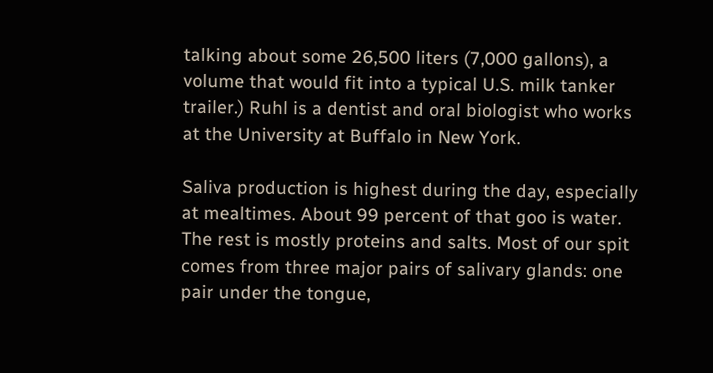talking about some 26,500 liters (7,000 gallons), a volume that would fit into a typical U.S. milk tanker trailer.) Ruhl is a dentist and oral biologist who works at the University at Buffalo in New York.

Saliva production is highest during the day, especially at mealtimes. About 99 percent of that goo is water. The rest is mostly proteins and salts. Most of our spit comes from three major pairs of salivary glands: one pair under the tongue,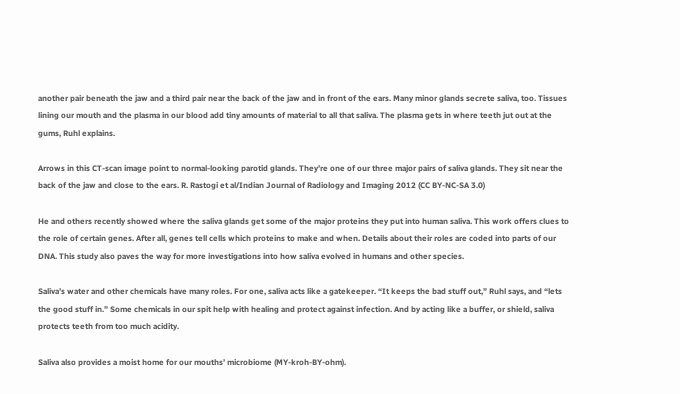another pair beneath the jaw and a third pair near the back of the jaw and in front of the ears. Many minor glands secrete saliva, too. Tissues lining our mouth and the plasma in our blood add tiny amounts of material to all that saliva. The plasma gets in where teeth jut out at the gums, Ruhl explains.

Arrows in this CT-scan image point to normal-looking parotid glands. They’re one of our three major pairs of saliva glands. They sit near the back of the jaw and close to the ears. R. Rastogi et al/Indian Journal of Radiology and Imaging 2012 (CC BY-NC-SA 3.0)

He and others recently showed where the saliva glands get some of the major proteins they put into human saliva. This work offers clues to the role of certain genes. After all, genes tell cells which proteins to make and when. Details about their roles are coded into parts of our DNA. This study also paves the way for more investigations into how saliva evolved in humans and other species.

Saliva’s water and other chemicals have many roles. For one, saliva acts like a gatekeeper. “It keeps the bad stuff out,” Ruhl says, and “lets the good stuff in.” Some chemicals in our spit help with healing and protect against infection. And by acting like a buffer, or shield, saliva protects teeth from too much acidity.

Saliva also provides a moist home for our mouths’ microbiome (MY-kroh-BY-ohm).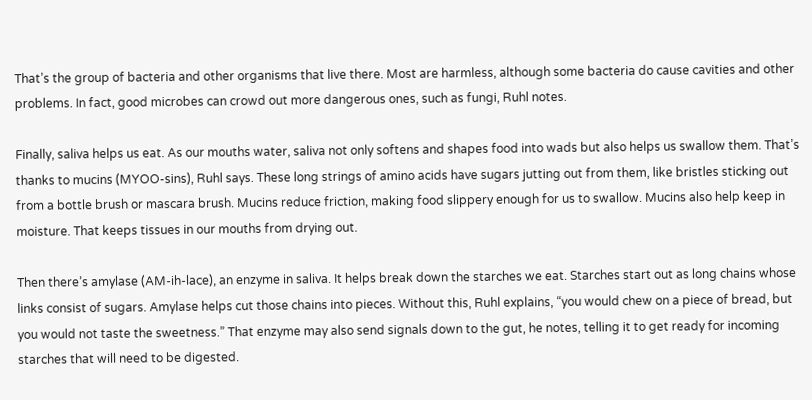That’s the group of bacteria and other organisms that live there. Most are harmless, although some bacteria do cause cavities and other problems. In fact, good microbes can crowd out more dangerous ones, such as fungi, Ruhl notes.

Finally, saliva helps us eat. As our mouths water, saliva not only softens and shapes food into wads but also helps us swallow them. That’s thanks to mucins (MYOO-sins), Ruhl says. These long strings of amino acids have sugars jutting out from them, like bristles sticking out from a bottle brush or mascara brush. Mucins reduce friction, making food slippery enough for us to swallow. Mucins also help keep in moisture. That keeps tissues in our mouths from drying out.

Then there’s amylase (AM-ih-lace), an enzyme in saliva. It helps break down the starches we eat. Starches start out as long chains whose links consist of sugars. Amylase helps cut those chains into pieces. Without this, Ruhl explains, “you would chew on a piece of bread, but you would not taste the sweetness.” That enzyme may also send signals down to the gut, he notes, telling it to get ready for incoming starches that will need to be digested.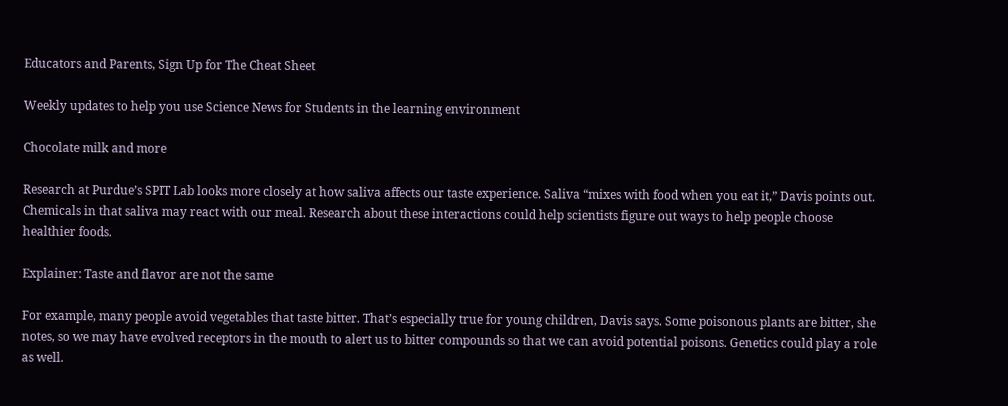Educators and Parents, Sign Up for The Cheat Sheet

Weekly updates to help you use Science News for Students in the learning environment

Chocolate milk and more

Research at Purdue’s SPIT Lab looks more closely at how saliva affects our taste experience. Saliva “mixes with food when you eat it,” Davis points out. Chemicals in that saliva may react with our meal. Research about these interactions could help scientists figure out ways to help people choose healthier foods.

Explainer: Taste and flavor are not the same

For example, many people avoid vegetables that taste bitter. That’s especially true for young children, Davis says. Some poisonous plants are bitter, she notes, so we may have evolved receptors in the mouth to alert us to bitter compounds so that we can avoid potential poisons. Genetics could play a role as well.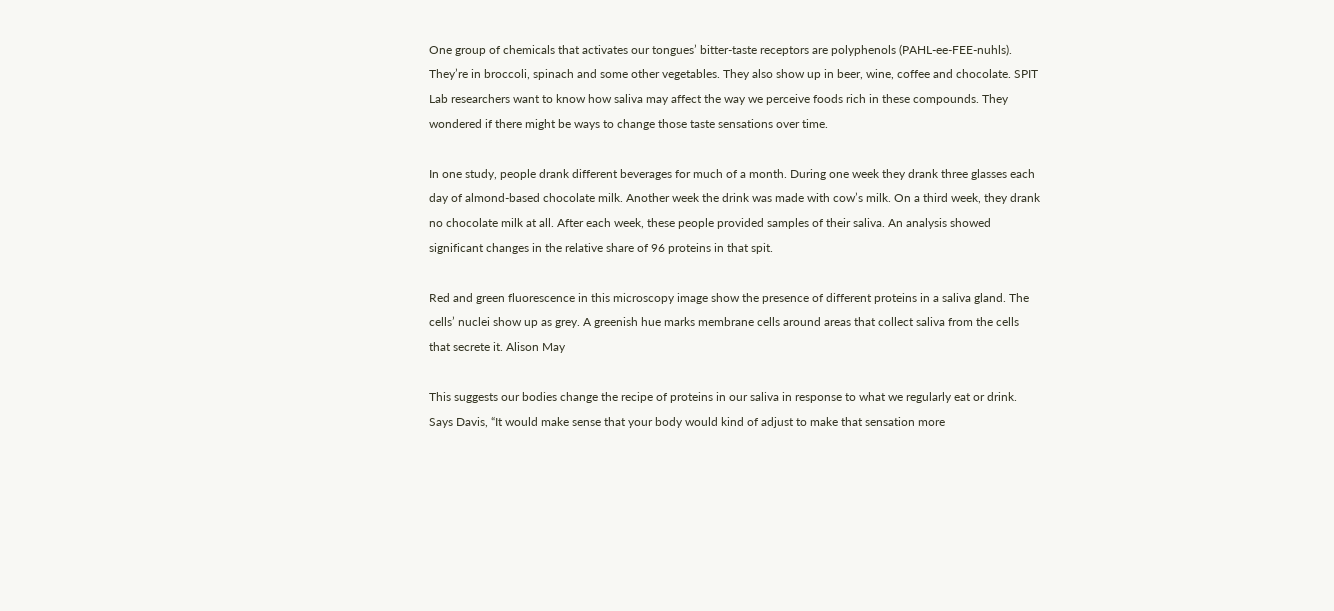One group of chemicals that activates our tongues’ bitter-taste receptors are polyphenols (PAHL-ee-FEE-nuhls). They’re in broccoli, spinach and some other vegetables. They also show up in beer, wine, coffee and chocolate. SPIT Lab researchers want to know how saliva may affect the way we perceive foods rich in these compounds. They wondered if there might be ways to change those taste sensations over time.

In one study, people drank different beverages for much of a month. During one week they drank three glasses each day of almond-based chocolate milk. Another week the drink was made with cow’s milk. On a third week, they drank no chocolate milk at all. After each week, these people provided samples of their saliva. An analysis showed significant changes in the relative share of 96 proteins in that spit.

Red and green fluorescence in this microscopy image show the presence of different proteins in a saliva gland. The cells’ nuclei show up as grey. A greenish hue marks membrane cells around areas that collect saliva from the cells that secrete it. Alison May

This suggests our bodies change the recipe of proteins in our saliva in response to what we regularly eat or drink. Says Davis, “It would make sense that your body would kind of adjust to make that sensation more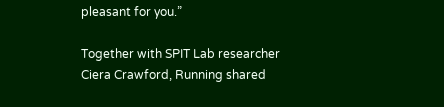pleasant for you.”

Together with SPIT Lab researcher Ciera Crawford, Running shared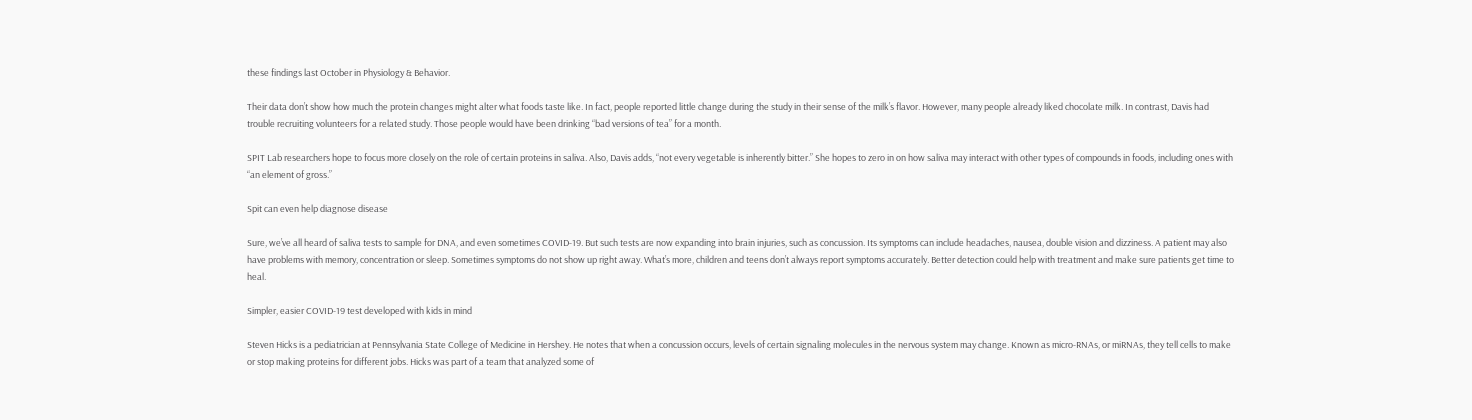these findings last October in Physiology & Behavior.

Their data don’t show how much the protein changes might alter what foods taste like. In fact, people reported little change during the study in their sense of the milk’s flavor. However, many people already liked chocolate milk. In contrast, Davis had trouble recruiting volunteers for a related study. Those people would have been drinking “bad versions of tea” for a month.

SPIT Lab researchers hope to focus more closely on the role of certain proteins in saliva. Also, Davis adds, “not every vegetable is inherently bitter.” She hopes to zero in on how saliva may interact with other types of compounds in foods, including ones with “an element of gross.”

Spit can even help diagnose disease

Sure, we’ve all heard of saliva tests to sample for DNA, and even sometimes COVID-19. But such tests are now expanding into brain injuries, such as concussion. Its symptoms can include headaches, nausea, double vision and dizziness. A patient may also have problems with memory, concentration or sleep. Sometimes symptoms do not show up right away. What’s more, children and teens don’t always report symptoms accurately. Better detection could help with treatment and make sure patients get time to heal.

Simpler, easier COVID-19 test developed with kids in mind

Steven Hicks is a pediatrician at Pennsylvania State College of Medicine in Hershey. He notes that when a concussion occurs, levels of certain signaling molecules in the nervous system may change. Known as micro-RNAs, or miRNAs, they tell cells to make or stop making proteins for different jobs. Hicks was part of a team that analyzed some of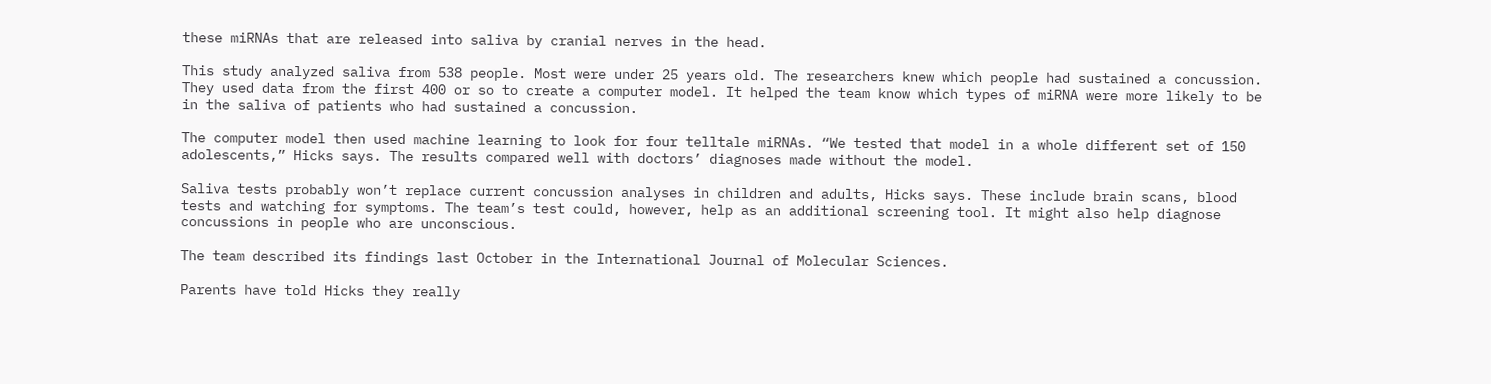these miRNAs that are released into saliva by cranial nerves in the head.

This study analyzed saliva from 538 people. Most were under 25 years old. The researchers knew which people had sustained a concussion. They used data from the first 400 or so to create a computer model. It helped the team know which types of miRNA were more likely to be in the saliva of patients who had sustained a concussion.

The computer model then used machine learning to look for four telltale miRNAs. “We tested that model in a whole different set of 150 adolescents,” Hicks says. The results compared well with doctors’ diagnoses made without the model.

Saliva tests probably won’t replace current concussion analyses in children and adults, Hicks says. These include brain scans, blood tests and watching for symptoms. The team’s test could, however, help as an additional screening tool. It might also help diagnose concussions in people who are unconscious.

The team described its findings last October in the International Journal of Molecular Sciences.

Parents have told Hicks they really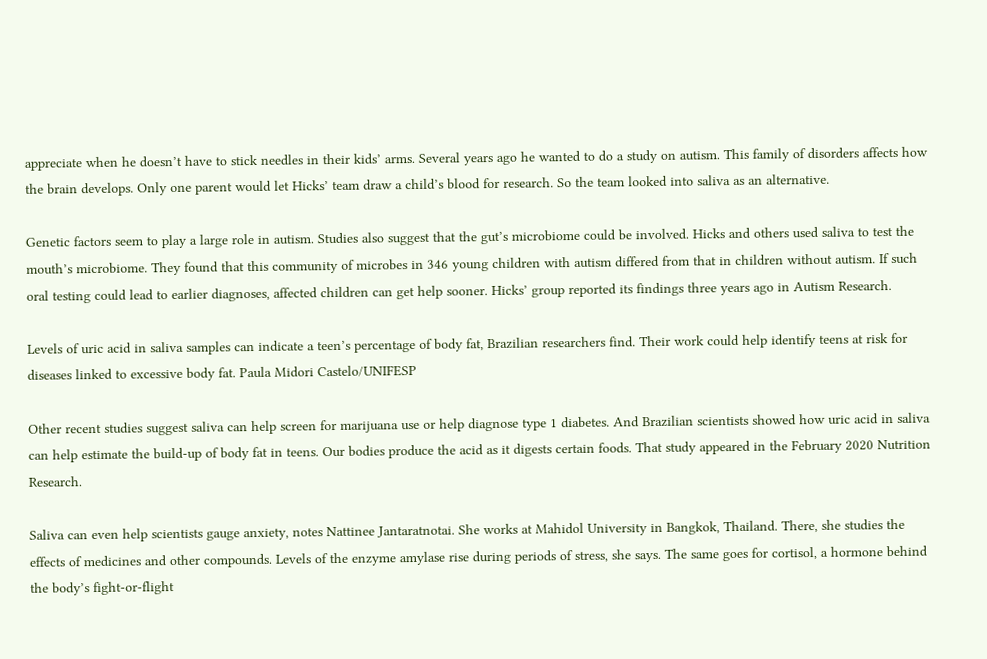appreciate when he doesn’t have to stick needles in their kids’ arms. Several years ago he wanted to do a study on autism. This family of disorders affects how the brain develops. Only one parent would let Hicks’ team draw a child’s blood for research. So the team looked into saliva as an alternative.

Genetic factors seem to play a large role in autism. Studies also suggest that the gut’s microbiome could be involved. Hicks and others used saliva to test the mouth’s microbiome. They found that this community of microbes in 346 young children with autism differed from that in children without autism. If such oral testing could lead to earlier diagnoses, affected children can get help sooner. Hicks’ group reported its findings three years ago in Autism Research.

Levels of uric acid in saliva samples can indicate a teen’s percentage of body fat, Brazilian researchers find. Their work could help identify teens at risk for diseases linked to excessive body fat. Paula Midori Castelo/UNIFESP

Other recent studies suggest saliva can help screen for marijuana use or help diagnose type 1 diabetes. And Brazilian scientists showed how uric acid in saliva can help estimate the build-up of body fat in teens. Our bodies produce the acid as it digests certain foods. That study appeared in the February 2020 Nutrition Research.

Saliva can even help scientists gauge anxiety, notes Nattinee Jantaratnotai. She works at Mahidol University in Bangkok, Thailand. There, she studies the effects of medicines and other compounds. Levels of the enzyme amylase rise during periods of stress, she says. The same goes for cortisol, a hormone behind the body’s fight-or-flight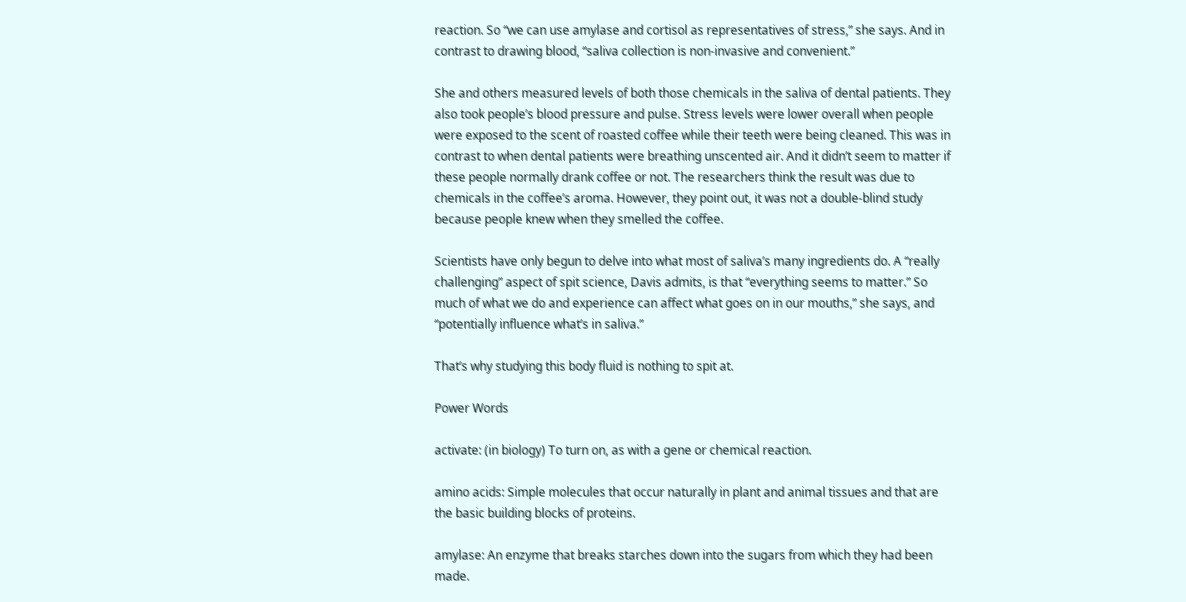reaction. So “we can use amylase and cortisol as representatives of stress,” she says. And in contrast to drawing blood, “saliva collection is non-invasive and convenient.”

She and others measured levels of both those chemicals in the saliva of dental patients. They also took people’s blood pressure and pulse. Stress levels were lower overall when people were exposed to the scent of roasted coffee while their teeth were being cleaned. This was in contrast to when dental patients were breathing unscented air. And it didn’t seem to matter if these people normally drank coffee or not. The researchers think the result was due to chemicals in the coffee’s aroma. However, they point out, it was not a double-blind study because people knew when they smelled the coffee.

Scientists have only begun to delve into what most of saliva’s many ingredients do. A “really challenging” aspect of spit science, Davis admits, is that “everything seems to matter.” So much of what we do and experience can affect what goes on in our mouths,” she says, and “potentially influence what’s in saliva.”

That’s why studying this body fluid is nothing to spit at.

Power Words

activate: (in biology) To turn on, as with a gene or chemical reaction.

amino acids: Simple molecules that occur naturally in plant and animal tissues and that are the basic building blocks of proteins.

amylase: An enzyme that breaks starches down into the sugars from which they had been made.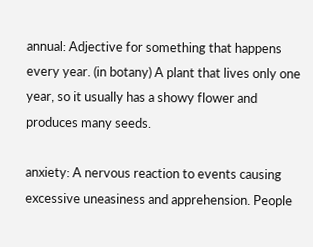annual: Adjective for something that happens every year. (in botany) A plant that lives only one year, so it usually has a showy flower and produces many seeds.

anxiety: A nervous reaction to events causing excessive uneasiness and apprehension. People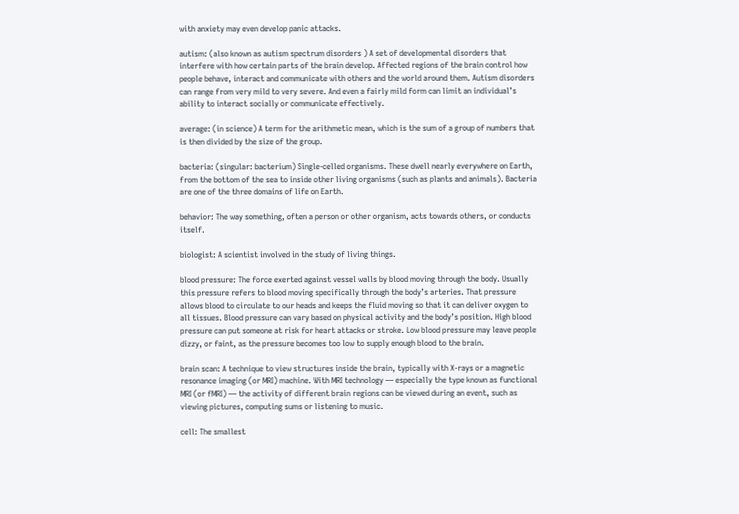with anxiety may even develop panic attacks.

autism: (also known as autism spectrum disorders ) A set of developmental disorders that interfere with how certain parts of the brain develop. Affected regions of the brain control how people behave, interact and communicate with others and the world around them. Autism disorders can range from very mild to very severe. And even a fairly mild form can limit an individual’s ability to interact socially or communicate effectively.

average: (in science) A term for the arithmetic mean, which is the sum of a group of numbers that is then divided by the size of the group.

bacteria: (singular: bacterium) Single-celled organisms. These dwell nearly everywhere on Earth, from the bottom of the sea to inside other living organisms (such as plants and animals). Bacteria are one of the three domains of life on Earth.

behavior: The way something, often a person or other organism, acts towards others, or conducts itself.

biologist: A scientist involved in the study of living things.

blood pressure: The force exerted against vessel walls by blood moving through the body. Usually this pressure refers to blood moving specifically through the body’s arteries. That pressure allows blood to circulate to our heads and keeps the fluid moving so that it can deliver oxygen to all tissues. Blood pressure can vary based on physical activity and the body’s position. High blood pressure can put someone at risk for heart attacks or stroke. Low blood pressure may leave people dizzy, or faint, as the pressure becomes too low to supply enough blood to the brain.

brain scan: A technique to view structures inside the brain, typically with X-rays or a magnetic resonance imaging (or MRI) machine. With MRI technology — especially the type known as functional MRI (or fMRI) — the activity of different brain regions can be viewed during an event, such as viewing pictures, computing sums or listening to music.

cell: The smallest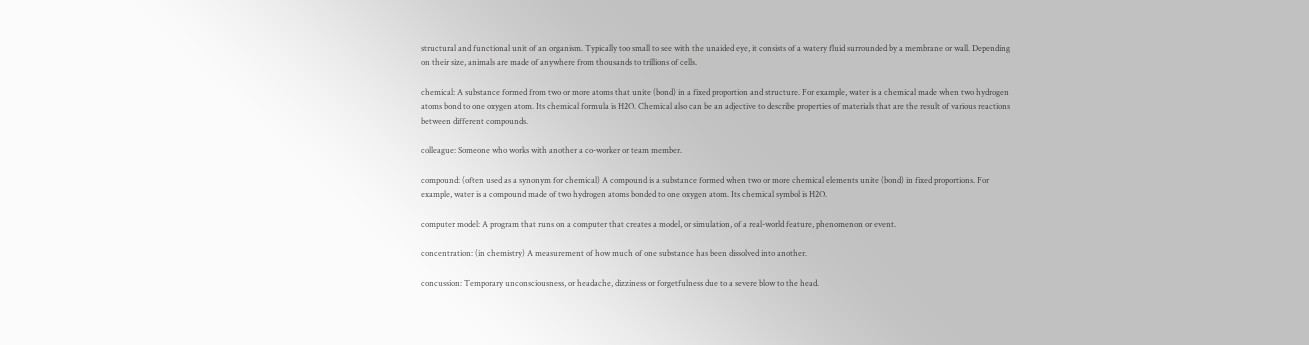structural and functional unit of an organism. Typically too small to see with the unaided eye, it consists of a watery fluid surrounded by a membrane or wall. Depending on their size, animals are made of anywhere from thousands to trillions of cells.

chemical: A substance formed from two or more atoms that unite (bond) in a fixed proportion and structure. For example, water is a chemical made when two hydrogen atoms bond to one oxygen atom. Its chemical formula is H2O. Chemical also can be an adjective to describe properties of materials that are the result of various reactions between different compounds.

colleague: Someone who works with another a co-worker or team member.

compound: (often used as a synonym for chemical) A compound is a substance formed when two or more chemical elements unite (bond) in fixed proportions. For example, water is a compound made of two hydrogen atoms bonded to one oxygen atom. Its chemical symbol is H2O.

computer model: A program that runs on a computer that creates a model, or simulation, of a real-world feature, phenomenon or event.

concentration: (in chemistry) A measurement of how much of one substance has been dissolved into another.

concussion: Temporary unconsciousness, or headache, dizziness or forgetfulness due to a severe blow to the head.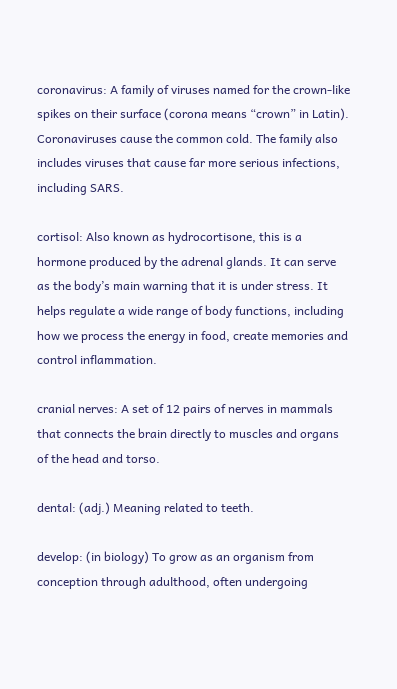coronavirus: A family of viruses named for the crown-like spikes on their surface (corona means “crown” in Latin). Coronaviruses cause the common cold. The family also includes viruses that cause far more serious infections, including SARS.

cortisol: Also known as hydrocortisone, this is a hormone produced by the adrenal glands. It can serve as the body’s main warning that it is under stress. It helps regulate a wide range of body functions, including how we process the energy in food, create memories and control inflammation.

cranial nerves: A set of 12 pairs of nerves in mammals that connects the brain directly to muscles and organs of the head and torso.

dental: (adj.) Meaning related to teeth.

develop: (in biology) To grow as an organism from conception through adulthood, often undergoing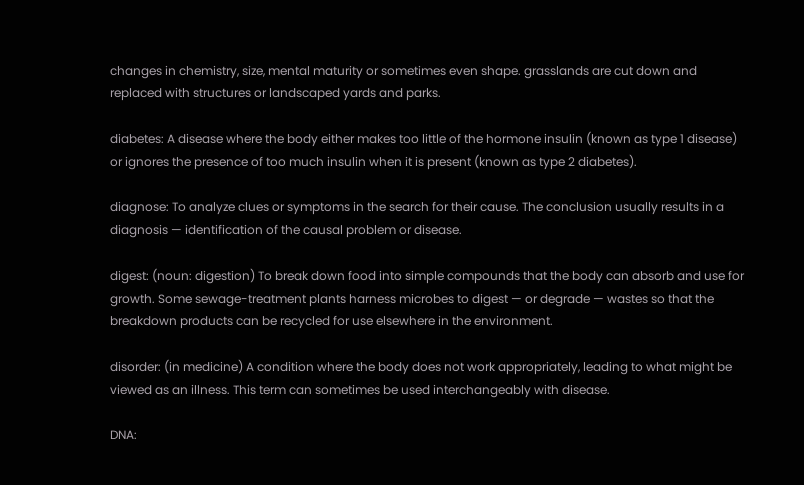changes in chemistry, size, mental maturity or sometimes even shape. grasslands are cut down and replaced with structures or landscaped yards and parks.

diabetes: A disease where the body either makes too little of the hormone insulin (known as type 1 disease) or ignores the presence of too much insulin when it is present (known as type 2 diabetes).

diagnose: To analyze clues or symptoms in the search for their cause. The conclusion usually results in a diagnosis — identification of the causal problem or disease.

digest: (noun: digestion) To break down food into simple compounds that the body can absorb and use for growth. Some sewage-treatment plants harness microbes to digest — or degrade — wastes so that the breakdown products can be recycled for use elsewhere in the environment.

disorder: (in medicine) A condition where the body does not work appropriately, leading to what might be viewed as an illness. This term can sometimes be used interchangeably with disease.

DNA: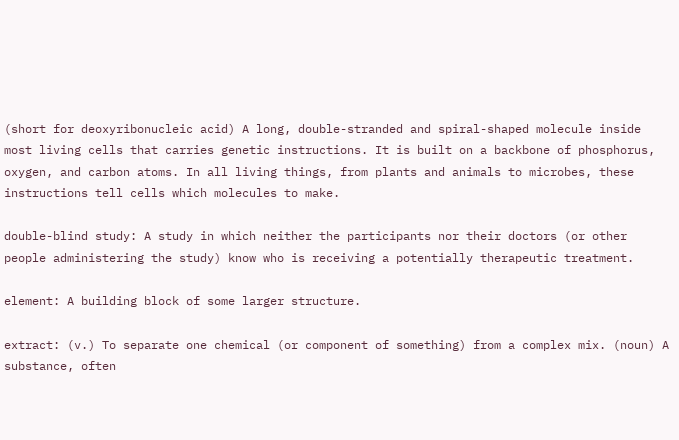(short for deoxyribonucleic acid) A long, double-stranded and spiral-shaped molecule inside most living cells that carries genetic instructions. It is built on a backbone of phosphorus, oxygen, and carbon atoms. In all living things, from plants and animals to microbes, these instructions tell cells which molecules to make.

double-blind study: A study in which neither the participants nor their doctors (or other people administering the study) know who is receiving a potentially therapeutic treatment.

element: A building block of some larger structure.

extract: (v.) To separate one chemical (or component of something) from a complex mix. (noun) A substance, often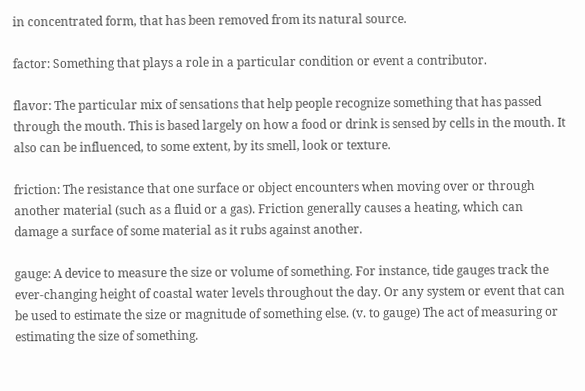in concentrated form, that has been removed from its natural source.

factor: Something that plays a role in a particular condition or event a contributor.

flavor: The particular mix of sensations that help people recognize something that has passed through the mouth. This is based largely on how a food or drink is sensed by cells in the mouth. It also can be influenced, to some extent, by its smell, look or texture.

friction: The resistance that one surface or object encounters when moving over or through another material (such as a fluid or a gas). Friction generally causes a heating, which can damage a surface of some material as it rubs against another.

gauge: A device to measure the size or volume of something. For instance, tide gauges track the ever-changing height of coastal water levels throughout the day. Or any system or event that can be used to estimate the size or magnitude of something else. (v. to gauge) The act of measuring or estimating the size of something.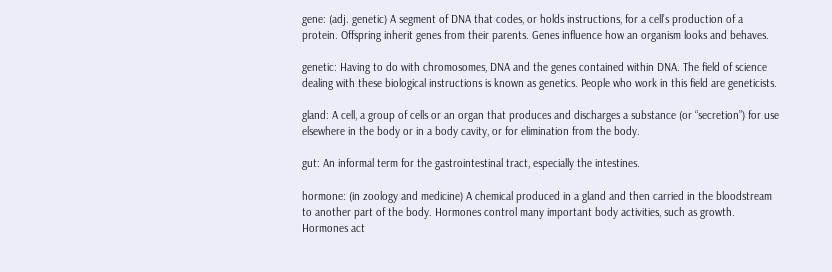gene: (adj. genetic) A segment of DNA that codes, or holds instructions, for a cell’s production of a protein. Offspring inherit genes from their parents. Genes influence how an organism looks and behaves.

genetic: Having to do with chromosomes, DNA and the genes contained within DNA. The field of science dealing with these biological instructions is known as genetics. People who work in this field are geneticists.

gland: A cell, a group of cells or an organ that produces and discharges a substance (or “secretion”) for use elsewhere in the body or in a body cavity, or for elimination from the body.

gut: An informal term for the gastrointestinal tract, especially the intestines.

hormone: (in zoology and medicine) A chemical produced in a gland and then carried in the bloodstream to another part of the body. Hormones control many important body activities, such as growth. Hormones act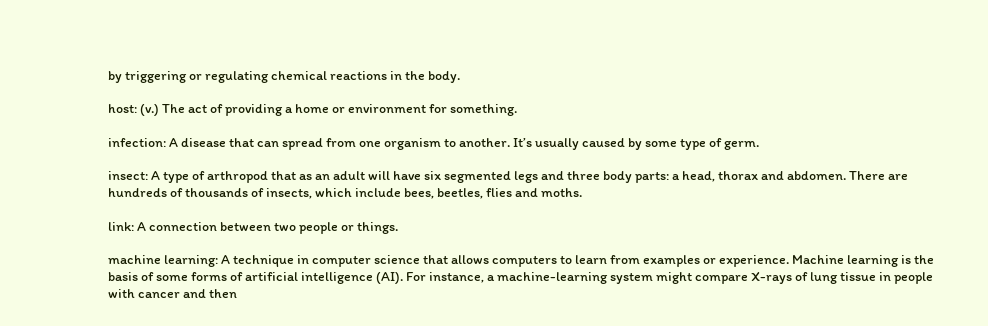by triggering or regulating chemical reactions in the body.

host: (v.) The act of providing a home or environment for something.

infection: A disease that can spread from one organism to another. It’s usually caused by some type of germ.

insect: A type of arthropod that as an adult will have six segmented legs and three body parts: a head, thorax and abdomen. There are hundreds of thousands of insects, which include bees, beetles, flies and moths.

link: A connection between two people or things.

machine learning: A technique in computer science that allows computers to learn from examples or experience. Machine learning is the basis of some forms of artificial intelligence (AI). For instance, a machine-learning system might compare X-rays of lung tissue in people with cancer and then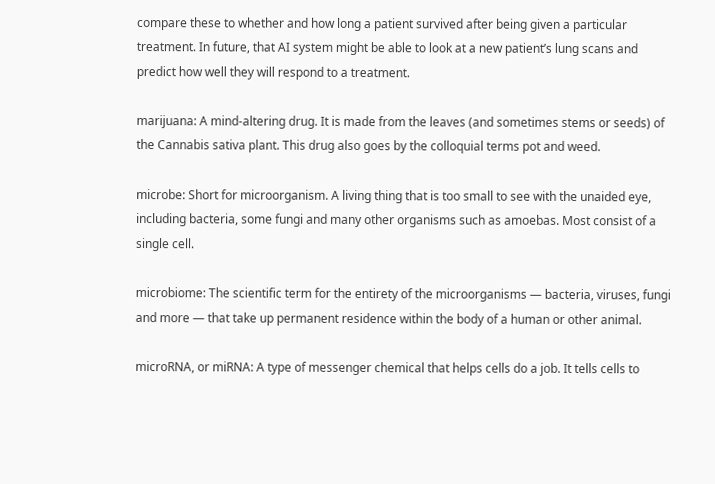compare these to whether and how long a patient survived after being given a particular treatment. In future, that AI system might be able to look at a new patient’s lung scans and predict how well they will respond to a treatment.

marijuana: A mind-altering drug. It is made from the leaves (and sometimes stems or seeds) of the Cannabis sativa plant. This drug also goes by the colloquial terms pot and weed.

microbe: Short for microorganism. A living thing that is too small to see with the unaided eye, including bacteria, some fungi and many other organisms such as amoebas. Most consist of a single cell.

microbiome: The scientific term for the entirety of the microorganisms — bacteria, viruses, fungi and more — that take up permanent residence within the body of a human or other animal.

microRNA, or miRNA: A type of messenger chemical that helps cells do a job. It tells cells to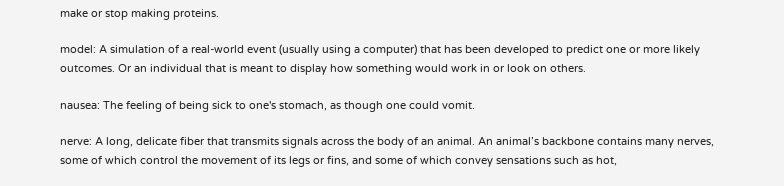make or stop making proteins.

model: A simulation of a real-world event (usually using a computer) that has been developed to predict one or more likely outcomes. Or an individual that is meant to display how something would work in or look on others.

nausea: The feeling of being sick to one's stomach, as though one could vomit.

nerve: A long, delicate fiber that transmits signals across the body of an animal. An animal’s backbone contains many nerves, some of which control the movement of its legs or fins, and some of which convey sensations such as hot,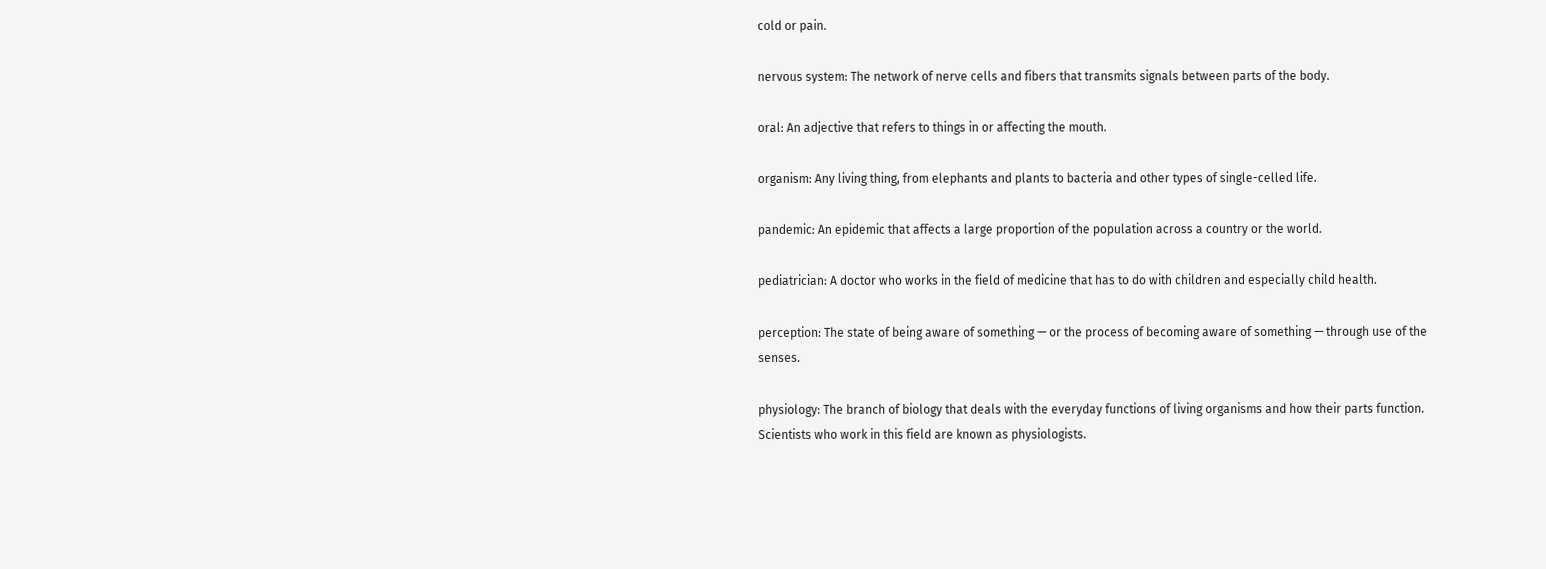cold or pain.

nervous system: The network of nerve cells and fibers that transmits signals between parts of the body.

oral: An adjective that refers to things in or affecting the mouth.

organism: Any living thing, from elephants and plants to bacteria and other types of single-celled life.

pandemic: An epidemic that affects a large proportion of the population across a country or the world.

pediatrician: A doctor who works in the field of medicine that has to do with children and especially child health.

perception: The state of being aware of something — or the process of becoming aware of something — through use of the senses.

physiology: The branch of biology that deals with the everyday functions of living organisms and how their parts function. Scientists who work in this field are known as physiologists.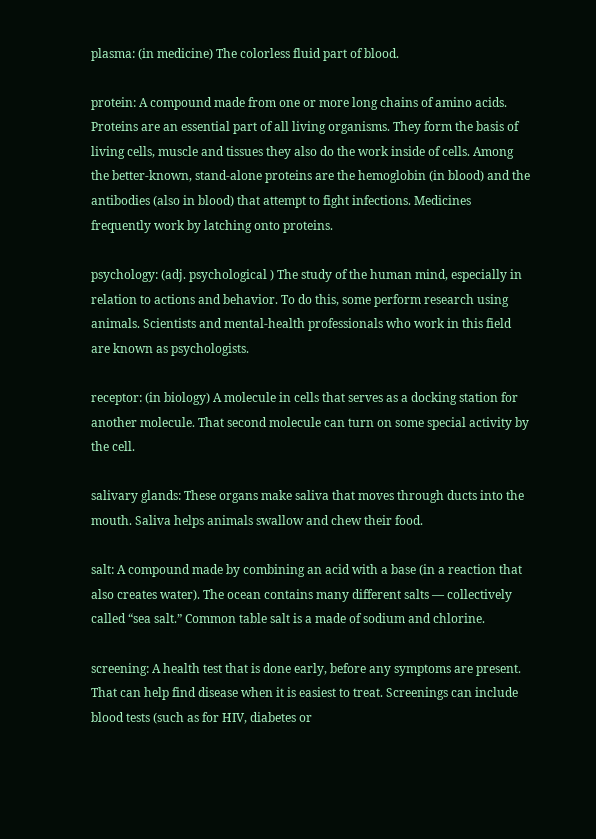plasma: (in medicine) The colorless fluid part of blood.

protein: A compound made from one or more long chains of amino acids. Proteins are an essential part of all living organisms. They form the basis of living cells, muscle and tissues they also do the work inside of cells. Among the better-known, stand-alone proteins are the hemoglobin (in blood) and the antibodies (also in blood) that attempt to fight infections. Medicines frequently work by latching onto proteins.

psychology: (adj. psychological ) The study of the human mind, especially in relation to actions and behavior. To do this, some perform research using animals. Scientists and mental-health professionals who work in this field are known as psychologists.

receptor: (in biology) A molecule in cells that serves as a docking station for another molecule. That second molecule can turn on some special activity by the cell.

salivary glands: These organs make saliva that moves through ducts into the mouth. Saliva helps animals swallow and chew their food.

salt: A compound made by combining an acid with a base (in a reaction that also creates water). The ocean contains many different salts — collectively called “sea salt.” Common table salt is a made of sodium and chlorine.

screening: A health test that is done early, before any symptoms are present. That can help find disease when it is easiest to treat. Screenings can include blood tests (such as for HIV, diabetes or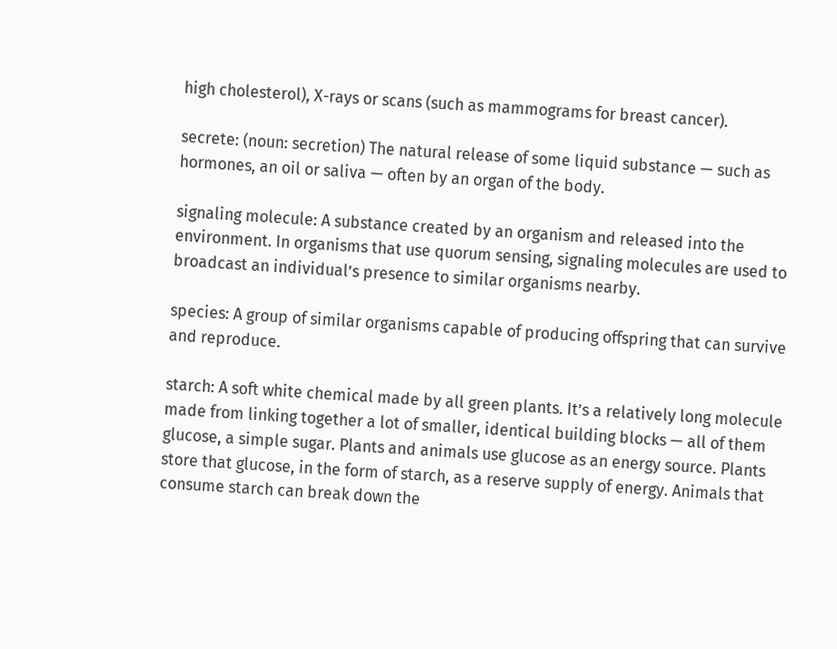high cholesterol), X-rays or scans (such as mammograms for breast cancer).

secrete: (noun: secretion) The natural release of some liquid substance — such as hormones, an oil or saliva — often by an organ of the body.

signaling molecule: A substance created by an organism and released into the environment. In organisms that use quorum sensing, signaling molecules are used to broadcast an individual’s presence to similar organisms nearby.

species: A group of similar organisms capable of producing offspring that can survive and reproduce.

starch: A soft white chemical made by all green plants. It’s a relatively long molecule made from linking together a lot of smaller, identical building blocks — all of them glucose, a simple sugar. Plants and animals use glucose as an energy source. Plants store that glucose, in the form of starch, as a reserve supply of energy. Animals that consume starch can break down the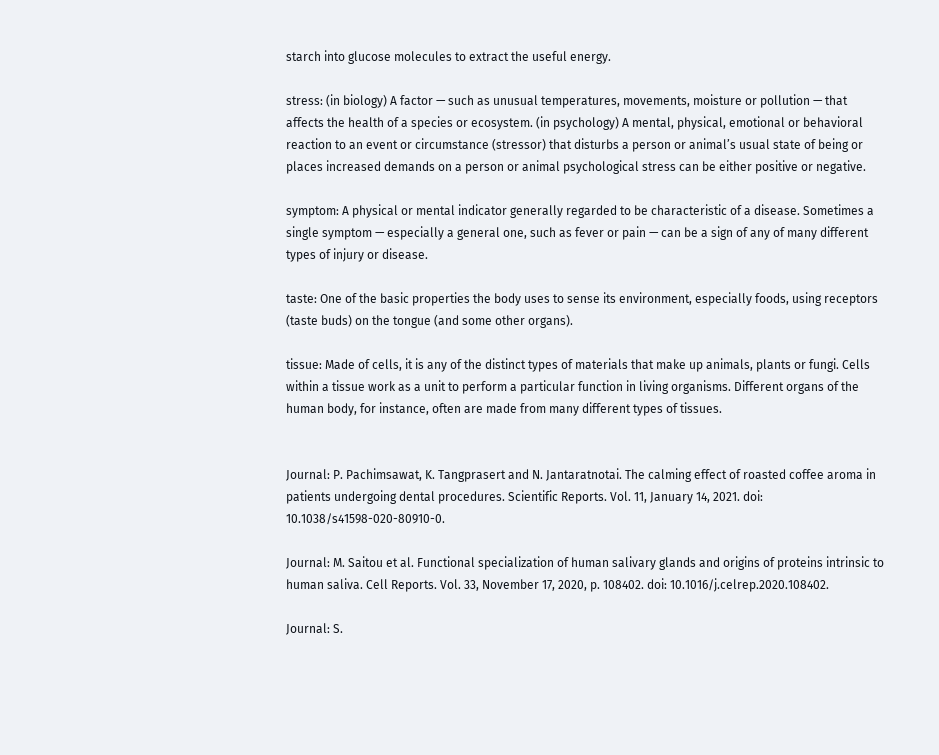starch into glucose molecules to extract the useful energy.

stress: (in biology) A factor — such as unusual temperatures, movements, moisture or pollution — that affects the health of a species or ecosystem. (in psychology) A mental, physical, emotional or behavioral reaction to an event or circumstance (stressor) that disturbs a person or animal’s usual state of being or places increased demands on a person or animal psychological stress can be either positive or negative.

symptom: A physical or mental indicator generally regarded to be characteristic of a disease. Sometimes a single symptom — especially a general one, such as fever or pain — can be a sign of any of many different types of injury or disease.

taste: One of the basic properties the body uses to sense its environment, especially foods, using receptors (taste buds) on the tongue (and some other organs).

tissue: Made of cells, it is any of the distinct types of materials that make up animals, plants or fungi. Cells within a tissue work as a unit to perform a particular function in living organisms. Different organs of the human body, for instance, often are made from many different types of tissues.


Journal: P. Pachimsawat, K. Tangprasert and N. Jantaratnotai. The calming effect of roasted coffee aroma in patients undergoing dental procedures. Scientific Reports. Vol. 11, January 14, 2021. doi: 10.1038/s41598-020-80910-0.

Journal: M. Saitou et al. Functional specialization of human salivary glands and origins of proteins intrinsic to human saliva. Cell Reports. Vol. 33, November 17, 2020, p. 108402. doi: 10.1016/j.celrep.2020.108402.

Journal: S.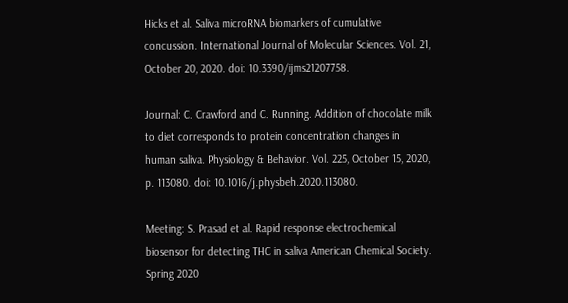Hicks et al. Saliva microRNA biomarkers of cumulative concussion. International Journal of Molecular Sciences. Vol. 21, October 20, 2020. doi: 10.3390/ijms21207758.

Journal: C. Crawford and C. Running. Addition of chocolate milk to diet corresponds to protein concentration changes in human saliva. Physiology & Behavior. Vol. 225, October 15, 2020, p. 113080. doi: 10.1016/j.physbeh.2020.113080.

Meeting: S. Prasad et al. Rapid response electrochemical biosensor for detecting THC in saliva American Chemical Society. Spring 2020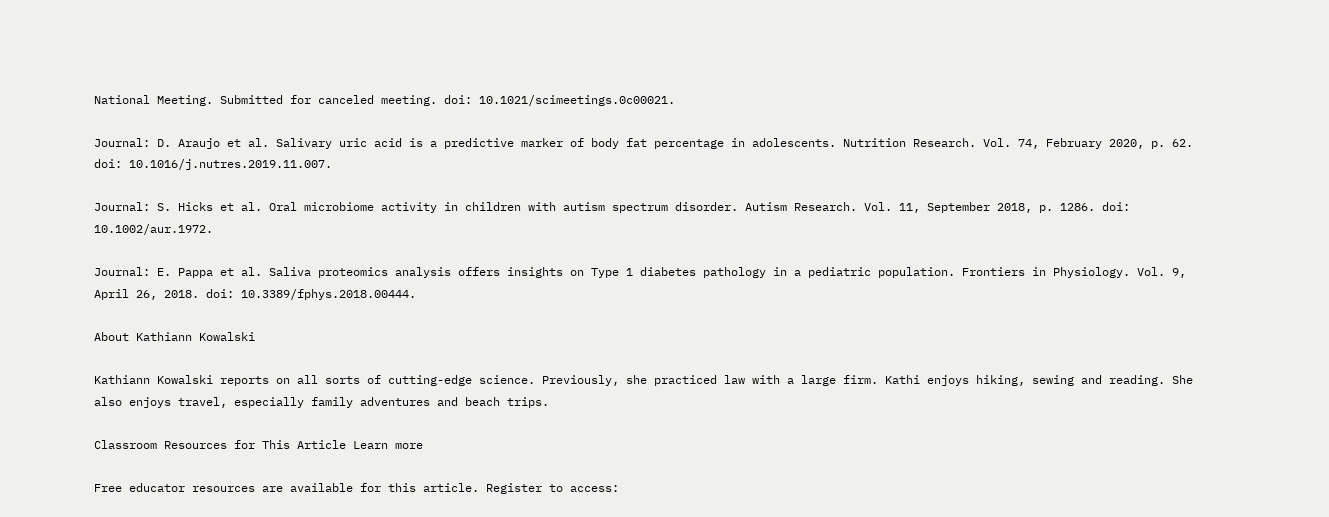National Meeting. Submitted for canceled meeting. doi: 10.1021/scimeetings.0c00021.

Journal: D. Araujo et al. Salivary uric acid is a predictive marker of body fat percentage in adolescents. Nutrition Research. Vol. 74, February 2020, p. 62. doi: 10.1016/j.nutres.2019.11.007.

Journal: S. Hicks et al. Oral microbiome activity in children with autism spectrum disorder. Autism Research. Vol. 11, September 2018, p. 1286. doi: 10.1002/aur.1972.

Journal: E. Pappa et al. Saliva proteomics analysis offers insights on Type 1 diabetes pathology in a pediatric population. Frontiers in Physiology. Vol. 9, April 26, 2018. doi: 10.3389/fphys.2018.00444.

About Kathiann Kowalski

Kathiann Kowalski reports on all sorts of cutting-edge science. Previously, she practiced law with a large firm. Kathi enjoys hiking, sewing and reading. She also enjoys travel, especially family adventures and beach trips.

Classroom Resources for This Article Learn more

Free educator resources are available for this article. Register to access: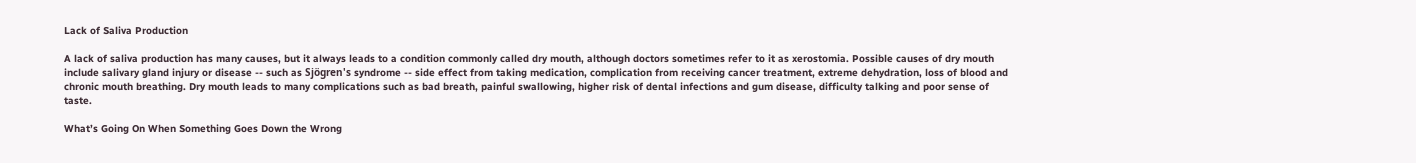Lack of Saliva Production

A lack of saliva production has many causes, but it always leads to a condition commonly called dry mouth, although doctors sometimes refer to it as xerostomia. Possible causes of dry mouth include salivary gland injury or disease -- such as Sjögren's syndrome -- side effect from taking medication, complication from receiving cancer treatment, extreme dehydration, loss of blood and chronic mouth breathing. Dry mouth leads to many complications such as bad breath, painful swallowing, higher risk of dental infections and gum disease, difficulty talking and poor sense of taste.

What’s Going On When Something Goes Down the Wrong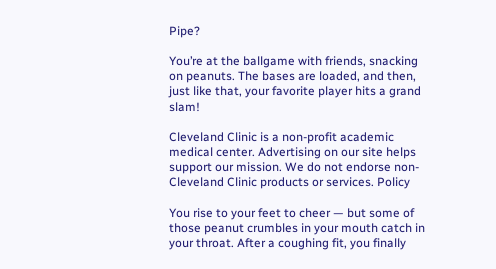Pipe?

You’re at the ballgame with friends, snacking on peanuts. The bases are loaded, and then, just like that, your favorite player hits a grand slam!

Cleveland Clinic is a non-profit academic medical center. Advertising on our site helps support our mission. We do not endorse non-Cleveland Clinic products or services. Policy

You rise to your feet to cheer — but some of those peanut crumbles in your mouth catch in your throat. After a coughing fit, you finally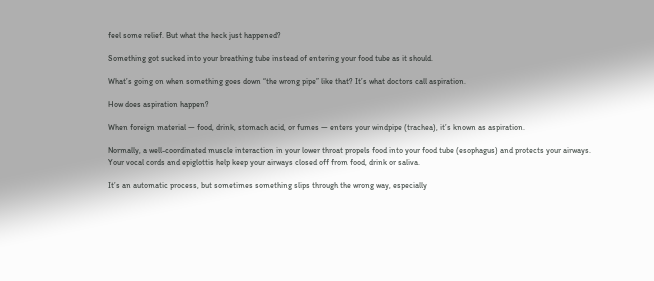feel some relief. But what the heck just happened?

Something got sucked into your breathing tube instead of entering your food tube as it should.

What’s going on when something goes down “the wrong pipe” like that? It’s what doctors call aspiration.

How does aspiration happen?

When foreign material — food, drink, stomach acid, or fumes — enters your windpipe (trachea), it’s known as aspiration.

Normally, a well-coordinated muscle interaction in your lower throat propels food into your food tube (esophagus) and protects your airways. Your vocal cords and epiglottis help keep your airways closed off from food, drink or saliva.

It’s an automatic process, but sometimes something slips through the wrong way, especially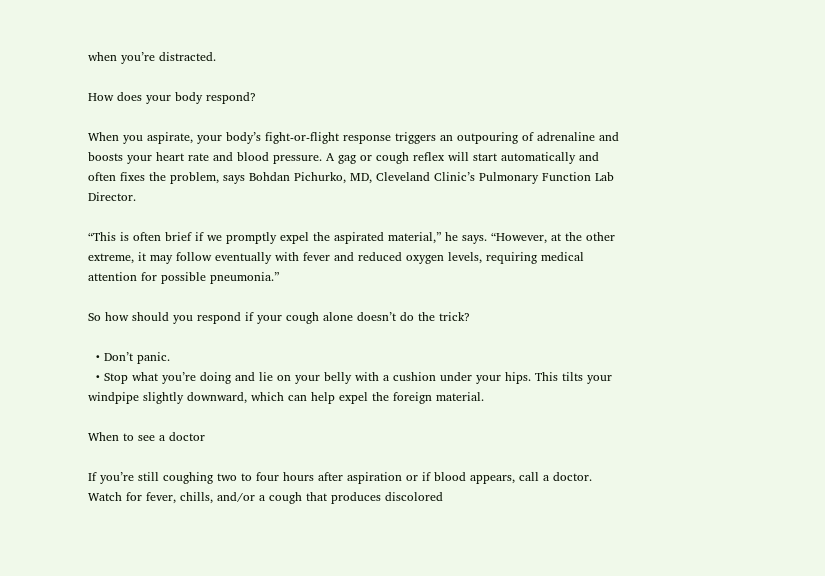when you’re distracted.

How does your body respond?

When you aspirate, your body’s fight-or-flight response triggers an outpouring of adrenaline and boosts your heart rate and blood pressure. A gag or cough reflex will start automatically and often fixes the problem, says Bohdan Pichurko, MD, Cleveland Clinic’s Pulmonary Function Lab Director.

“This is often brief if we promptly expel the aspirated material,” he says. “However, at the other extreme, it may follow eventually with fever and reduced oxygen levels, requiring medical attention for possible pneumonia.”

So how should you respond if your cough alone doesn’t do the trick?

  • Don’t panic.
  • Stop what you’re doing and lie on your belly with a cushion under your hips. This tilts your windpipe slightly downward, which can help expel the foreign material.

When to see a doctor

If you’re still coughing two to four hours after aspiration or if blood appears, call a doctor. Watch for fever, chills, and/or a cough that produces discolored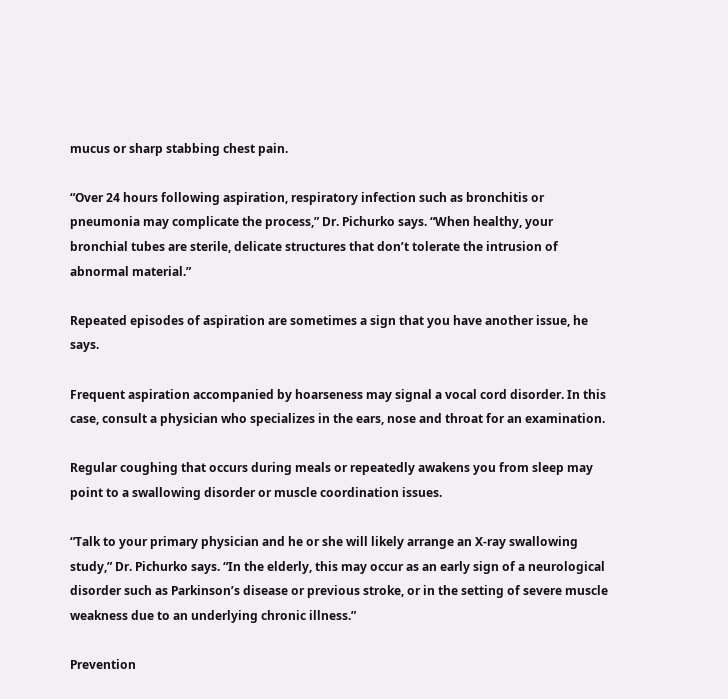mucus or sharp stabbing chest pain.

“Over 24 hours following aspiration, respiratory infection such as bronchitis or pneumonia may complicate the process,” Dr. Pichurko says. “When healthy, your bronchial tubes are sterile, delicate structures that don’t tolerate the intrusion of abnormal material.”

Repeated episodes of aspiration are sometimes a sign that you have another issue, he says.

Frequent aspiration accompanied by hoarseness may signal a vocal cord disorder. In this case, consult a physician who specializes in the ears, nose and throat for an examination.

Regular coughing that occurs during meals or repeatedly awakens you from sleep may point to a swallowing disorder or muscle coordination issues.

“Talk to your primary physician and he or she will likely arrange an X-ray swallowing study,” Dr. Pichurko says. “In the elderly, this may occur as an early sign of a neurological disorder such as Parkinson’s disease or previous stroke, or in the setting of severe muscle weakness due to an underlying chronic illness.”

Prevention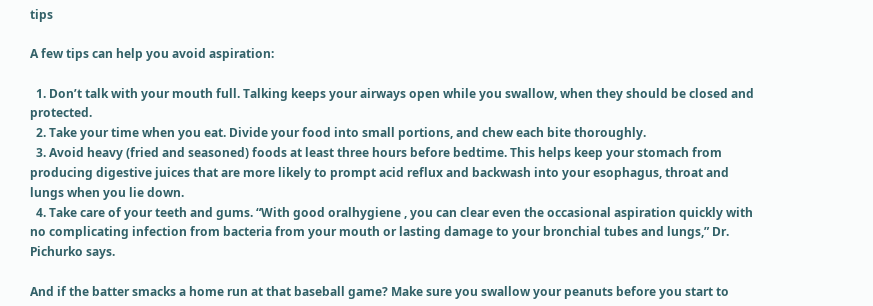tips

A few tips can help you avoid aspiration:

  1. Don’t talk with your mouth full. Talking keeps your airways open while you swallow, when they should be closed and protected.
  2. Take your time when you eat. Divide your food into small portions, and chew each bite thoroughly.
  3. Avoid heavy (fried and seasoned) foods at least three hours before bedtime. This helps keep your stomach from producing digestive juices that are more likely to prompt acid reflux and backwash into your esophagus, throat and lungs when you lie down.
  4. Take care of your teeth and gums. “With good oralhygiene , you can clear even the occasional aspiration quickly with no complicating infection from bacteria from your mouth or lasting damage to your bronchial tubes and lungs,” Dr. Pichurko says.

And if the batter smacks a home run at that baseball game? Make sure you swallow your peanuts before you start to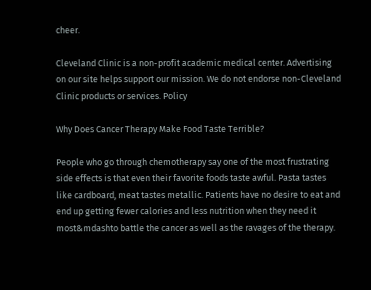cheer.

Cleveland Clinic is a non-profit academic medical center. Advertising on our site helps support our mission. We do not endorse non-Cleveland Clinic products or services. Policy

Why Does Cancer Therapy Make Food Taste Terrible?

People who go through chemotherapy say one of the most frustrating side effects is that even their favorite foods taste awful. Pasta tastes like cardboard, meat tastes metallic. Patients have no desire to eat and end up getting fewer calories and less nutrition when they need it most&mdashto battle the cancer as well as the ravages of the therapy.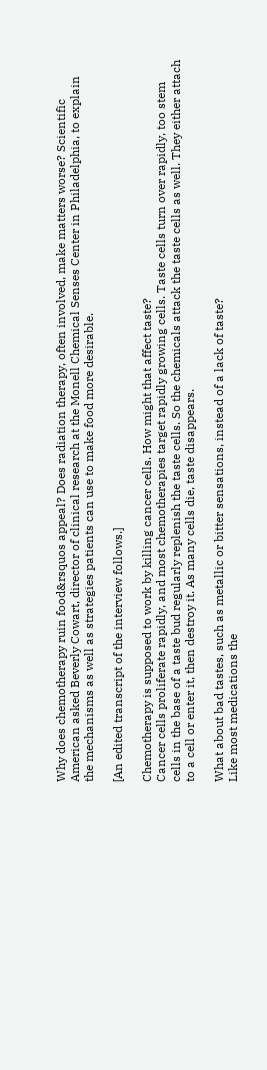Why does chemotherapy ruin food&rsquos appeal? Does radiation therapy, often involved, make matters worse? Scientific American asked Beverly Cowart, director of clinical research at the Monell Chemical Senses Center in Philadelphia, to explain the mechanisms as well as strategies patients can use to make food more desirable.

[An edited transcript of the interview follows.]

Chemotherapy is supposed to work by killing cancer cells. How might that affect taste?
Cancer cells proliferate rapidly, and most chemotherapies target rapidly growing cells. Taste cells turn over rapidly, too stem cells in the base of a taste bud regularly replenish the taste cells. So the chemicals attack the taste cells as well. They either attach to a cell or enter it, then destroy it. As many cells die, taste disappears.

What about bad tastes, such as metallic or bitter sensations, instead of a lack of taste?
Like most medications the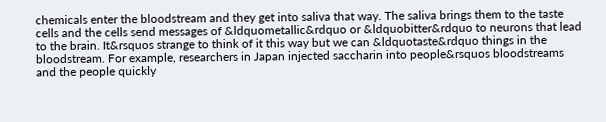chemicals enter the bloodstream and they get into saliva that way. The saliva brings them to the taste cells and the cells send messages of &ldquometallic&rdquo or &ldquobitter&rdquo to neurons that lead to the brain. It&rsquos strange to think of it this way but we can &ldquotaste&rdquo things in the bloodstream. For example, researchers in Japan injected saccharin into people&rsquos bloodstreams and the people quickly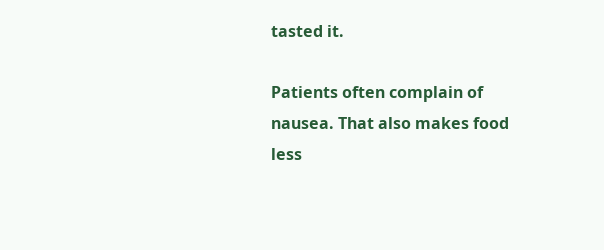tasted it.

Patients often complain of nausea. That also makes food less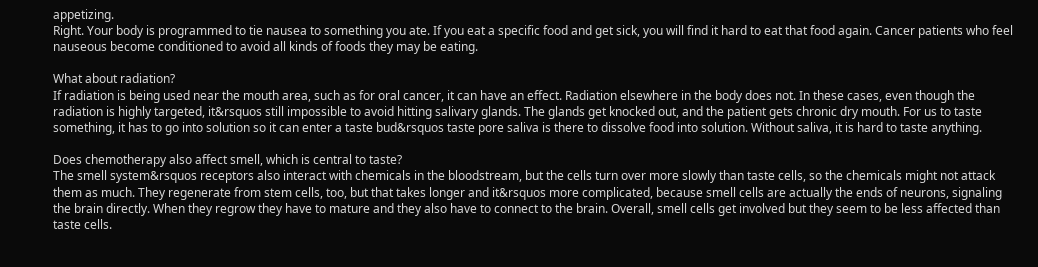appetizing.
Right. Your body is programmed to tie nausea to something you ate. If you eat a specific food and get sick, you will find it hard to eat that food again. Cancer patients who feel nauseous become conditioned to avoid all kinds of foods they may be eating.

What about radiation?
If radiation is being used near the mouth area, such as for oral cancer, it can have an effect. Radiation elsewhere in the body does not. In these cases, even though the radiation is highly targeted, it&rsquos still impossible to avoid hitting salivary glands. The glands get knocked out, and the patient gets chronic dry mouth. For us to taste something, it has to go into solution so it can enter a taste bud&rsquos taste pore saliva is there to dissolve food into solution. Without saliva, it is hard to taste anything.

Does chemotherapy also affect smell, which is central to taste?
The smell system&rsquos receptors also interact with chemicals in the bloodstream, but the cells turn over more slowly than taste cells, so the chemicals might not attack them as much. They regenerate from stem cells, too, but that takes longer and it&rsquos more complicated, because smell cells are actually the ends of neurons, signaling the brain directly. When they regrow they have to mature and they also have to connect to the brain. Overall, smell cells get involved but they seem to be less affected than taste cells.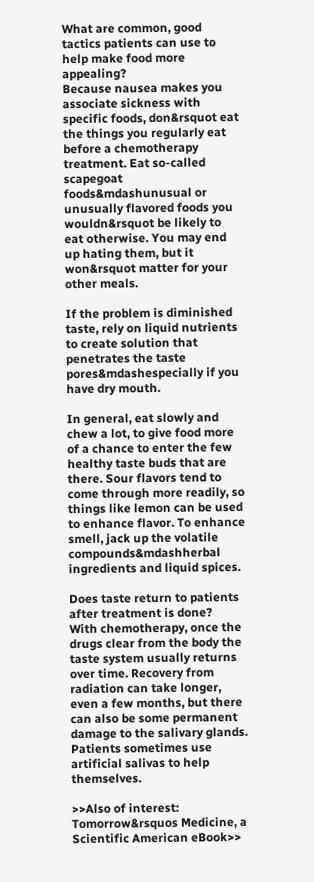What are common, good tactics patients can use to help make food more appealing?
Because nausea makes you associate sickness with specific foods, don&rsquot eat the things you regularly eat before a chemotherapy treatment. Eat so-called scapegoat foods&mdashunusual or unusually flavored foods you wouldn&rsquot be likely to eat otherwise. You may end up hating them, but it won&rsquot matter for your other meals.

If the problem is diminished taste, rely on liquid nutrients to create solution that penetrates the taste pores&mdashespecially if you have dry mouth.

In general, eat slowly and chew a lot, to give food more of a chance to enter the few healthy taste buds that are there. Sour flavors tend to come through more readily, so things like lemon can be used to enhance flavor. To enhance smell, jack up the volatile compounds&mdashherbal ingredients and liquid spices.

Does taste return to patients after treatment is done?
With chemotherapy, once the drugs clear from the body the taste system usually returns over time. Recovery from radiation can take longer, even a few months, but there can also be some permanent damage to the salivary glands. Patients sometimes use artificial salivas to help themselves.

>>Also of interest: Tomorrow&rsquos Medicine, a Scientific American eBook>>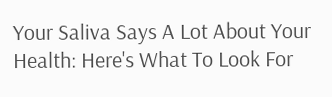Your Saliva Says A Lot About Your Health: Here's What To Look For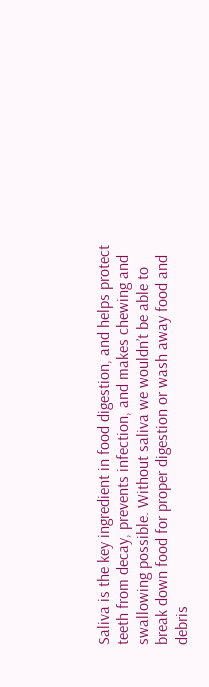Saliva is the key ingredient in food digestion, and helps protect teeth from decay, prevents infection, and makes chewing and swallowing possible. Without saliva we wouldn’t be able to break down food for proper digestion or wash away food and debris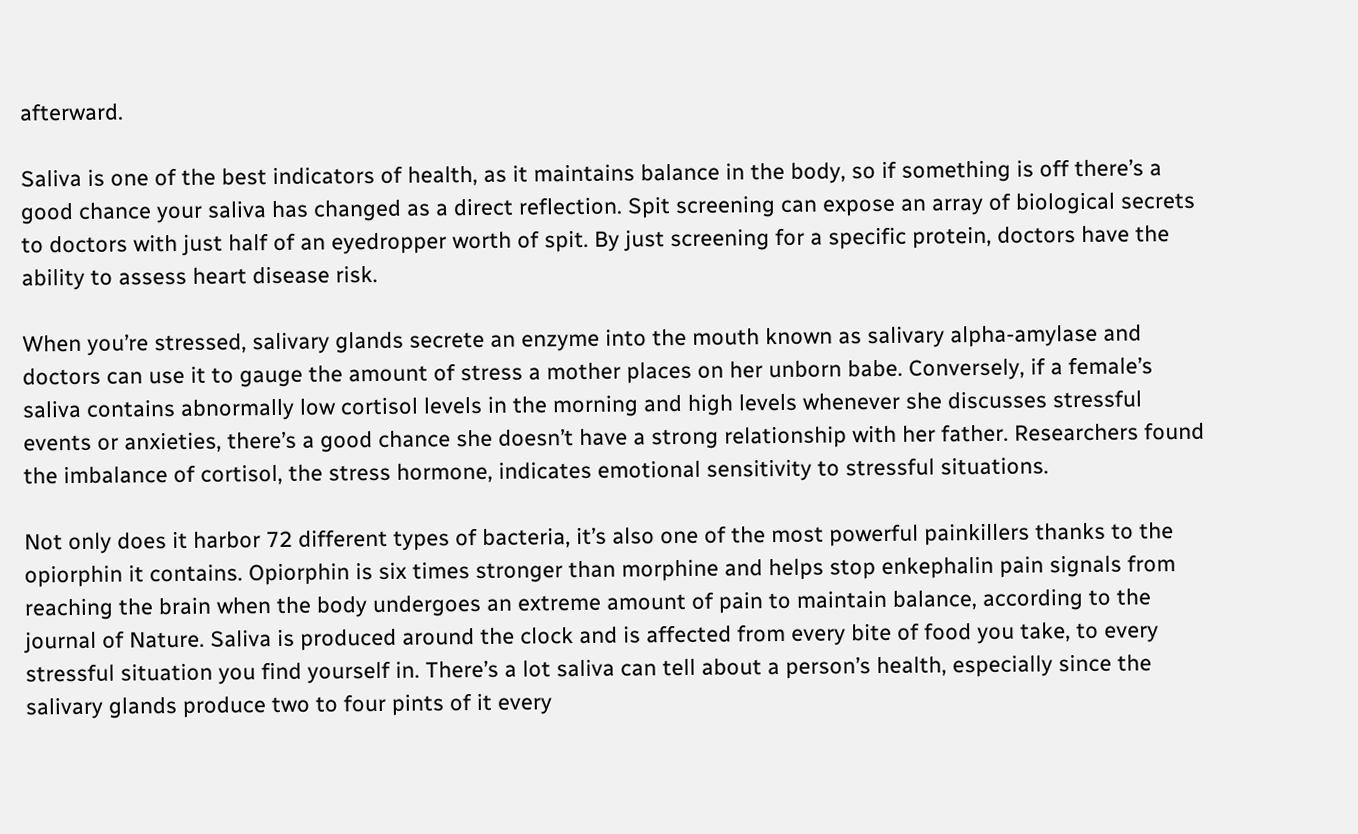afterward.

Saliva is one of the best indicators of health, as it maintains balance in the body, so if something is off there’s a good chance your saliva has changed as a direct reflection. Spit screening can expose an array of biological secrets to doctors with just half of an eyedropper worth of spit. By just screening for a specific protein, doctors have the ability to assess heart disease risk.

When you’re stressed, salivary glands secrete an enzyme into the mouth known as salivary alpha-amylase and doctors can use it to gauge the amount of stress a mother places on her unborn babe. Conversely, if a female’s saliva contains abnormally low cortisol levels in the morning and high levels whenever she discusses stressful events or anxieties, there’s a good chance she doesn’t have a strong relationship with her father. Researchers found the imbalance of cortisol, the stress hormone, indicates emotional sensitivity to stressful situations.

Not only does it harbor 72 different types of bacteria, it’s also one of the most powerful painkillers thanks to the opiorphin it contains. Opiorphin is six times stronger than morphine and helps stop enkephalin pain signals from reaching the brain when the body undergoes an extreme amount of pain to maintain balance, according to the journal of Nature. Saliva is produced around the clock and is affected from every bite of food you take, to every stressful situation you find yourself in. There’s a lot saliva can tell about a person’s health, especially since the salivary glands produce two to four pints of it every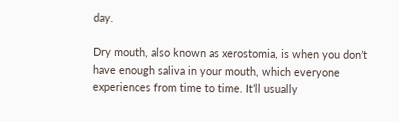day.

Dry mouth, also known as xerostomia, is when you don’t have enough saliva in your mouth, which everyone experiences from time to time. It’ll usually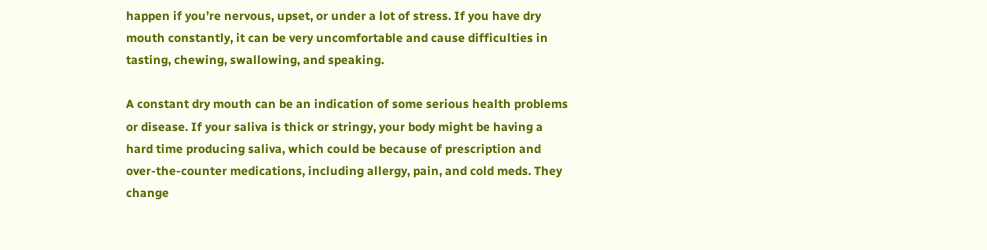happen if you’re nervous, upset, or under a lot of stress. If you have dry mouth constantly, it can be very uncomfortable and cause difficulties in tasting, chewing, swallowing, and speaking.

A constant dry mouth can be an indication of some serious health problems or disease. If your saliva is thick or stringy, your body might be having a hard time producing saliva, which could be because of prescription and over-the-counter medications, including allergy, pain, and cold meds. They change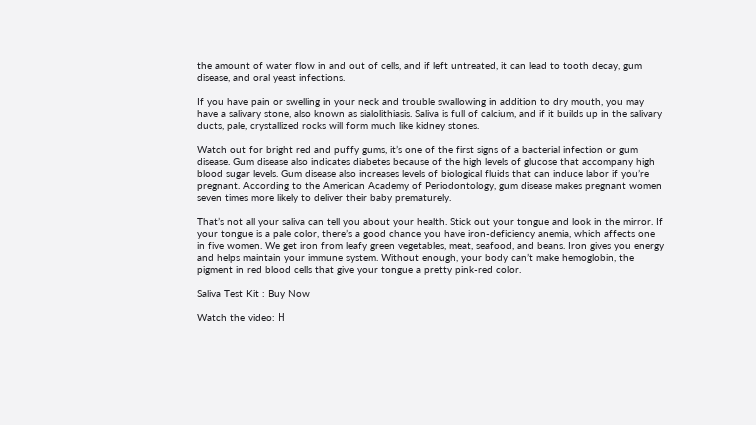the amount of water flow in and out of cells, and if left untreated, it can lead to tooth decay, gum disease, and oral yeast infections.

If you have pain or swelling in your neck and trouble swallowing in addition to dry mouth, you may have a salivary stone, also known as sialolithiasis. Saliva is full of calcium, and if it builds up in the salivary ducts, pale, crystallized rocks will form much like kidney stones.

Watch out for bright red and puffy gums, it’s one of the first signs of a bacterial infection or gum disease. Gum disease also indicates diabetes because of the high levels of glucose that accompany high blood sugar levels. Gum disease also increases levels of biological fluids that can induce labor if you’re pregnant. According to the American Academy of Periodontology, gum disease makes pregnant women seven times more likely to deliver their baby prematurely.

That’s not all your saliva can tell you about your health. Stick out your tongue and look in the mirror. If your tongue is a pale color, there’s a good chance you have iron-deficiency anemia, which affects one in five women. We get iron from leafy green vegetables, meat, seafood, and beans. Iron gives you energy and helps maintain your immune system. Without enough, your body can’t make hemoglobin, the pigment in red blood cells that give your tongue a pretty pink-red color.

Saliva Test Kit : Buy Now

Watch the video: Η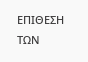ΕΠΙΘΕΣΗ ΤΩΝ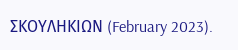ΣΚΟΥΛΗΚΙΩΝ (February 2023).